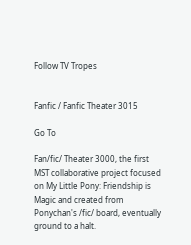Follow TV Tropes


Fanfic / Fanfic Theater 3015

Go To

Fan/fic/ Theater 3000, the first MST collaborative project focused on My Little Pony: Friendship is Magic and created from Ponychan's /fic/ board, eventually ground to a halt.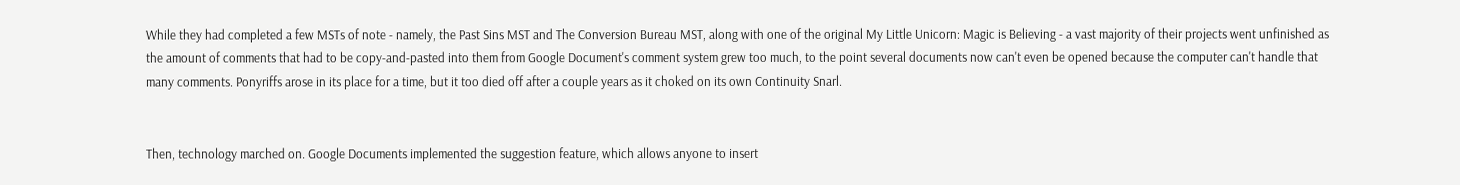While they had completed a few MSTs of note - namely, the Past Sins MST and The Conversion Bureau MST, along with one of the original My Little Unicorn: Magic is Believing - a vast majority of their projects went unfinished as the amount of comments that had to be copy-and-pasted into them from Google Document's comment system grew too much, to the point several documents now can't even be opened because the computer can't handle that many comments. Ponyriffs arose in its place for a time, but it too died off after a couple years as it choked on its own Continuity Snarl.


Then, technology marched on. Google Documents implemented the suggestion feature, which allows anyone to insert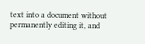text into a document without permanently editing it, and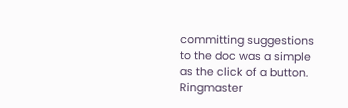committing suggestions to the doc was a simple as the click of a button. Ringmaster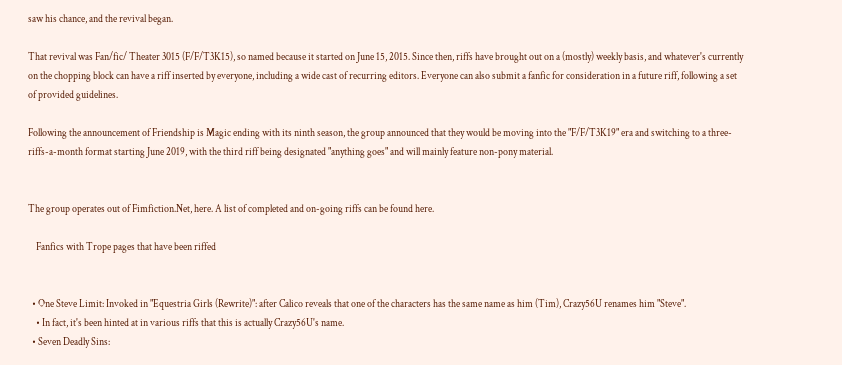saw his chance, and the revival began.

That revival was Fan/fic/ Theater 3015 (F/F/T3K15), so named because it started on June 15, 2015. Since then, riffs have brought out on a (mostly) weekly basis, and whatever's currently on the chopping block can have a riff inserted by everyone, including a wide cast of recurring editors. Everyone can also submit a fanfic for consideration in a future riff, following a set of provided guidelines.

Following the announcement of Friendship is Magic ending with its ninth season, the group announced that they would be moving into the "F/F/T3K19" era and switching to a three-riffs-a-month format starting June 2019, with the third riff being designated "anything goes" and will mainly feature non-pony material.


The group operates out of Fimfiction.Net, here. A list of completed and on-going riffs can be found here.

    Fanfics with Trope pages that have been riffed


  • One Steve Limit: Invoked in "Equestria Girls (Rewrite)": after Calico reveals that one of the characters has the same name as him (Tim), Crazy56U renames him "Steve".
    • In fact, it's been hinted at in various riffs that this is actually Crazy56U's name.
  • Seven Deadly Sins: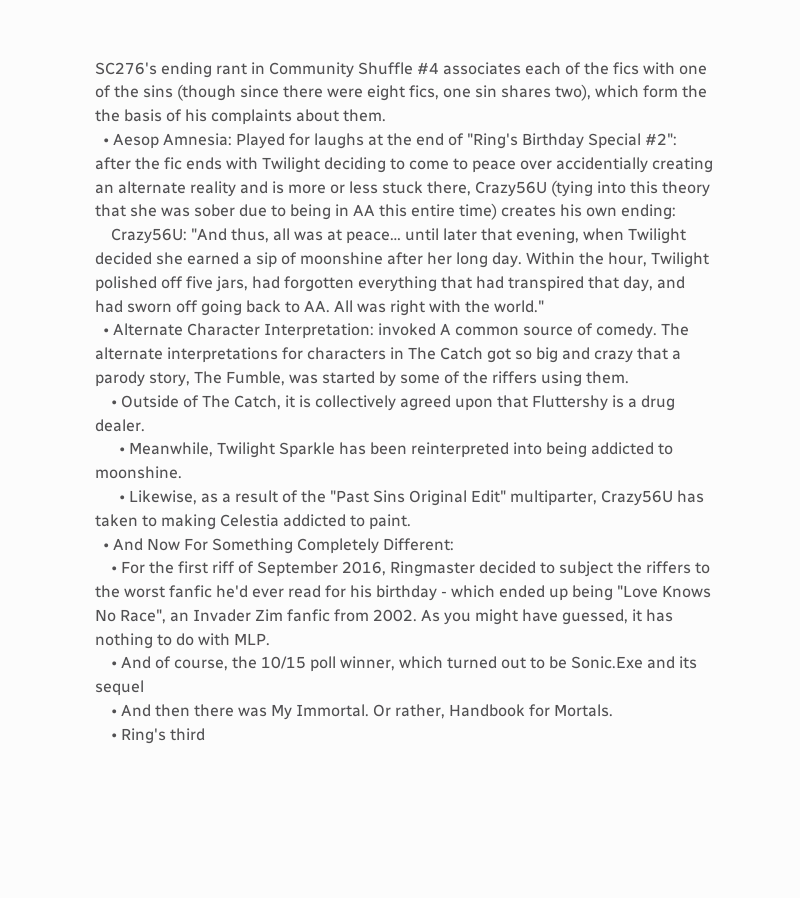SC276's ending rant in Community Shuffle #4 associates each of the fics with one of the sins (though since there were eight fics, one sin shares two), which form the the basis of his complaints about them.
  • Aesop Amnesia: Played for laughs at the end of "Ring's Birthday Special #2": after the fic ends with Twilight deciding to come to peace over accidentially creating an alternate reality and is more or less stuck there, Crazy56U (tying into this theory that she was sober due to being in AA this entire time) creates his own ending:
    Crazy56U: "And thus, all was at peace… until later that evening, when Twilight decided she earned a sip of moonshine after her long day. Within the hour, Twilight polished off five jars, had forgotten everything that had transpired that day, and had sworn off going back to AA. All was right with the world."
  • Alternate Character Interpretation: invoked A common source of comedy. The alternate interpretations for characters in The Catch got so big and crazy that a parody story, The Fumble, was started by some of the riffers using them.
    • Outside of The Catch, it is collectively agreed upon that Fluttershy is a drug dealer.
      • Meanwhile, Twilight Sparkle has been reinterpreted into being addicted to moonshine.
      • Likewise, as a result of the "Past Sins Original Edit" multiparter, Crazy56U has taken to making Celestia addicted to paint.
  • And Now For Something Completely Different:
    • For the first riff of September 2016, Ringmaster decided to subject the riffers to the worst fanfic he'd ever read for his birthday - which ended up being "Love Knows No Race", an Invader Zim fanfic from 2002. As you might have guessed, it has nothing to do with MLP.
    • And of course, the 10/15 poll winner, which turned out to be Sonic.Exe and its sequel
    • And then there was My Immortal. Or rather, Handbook for Mortals.
    • Ring's third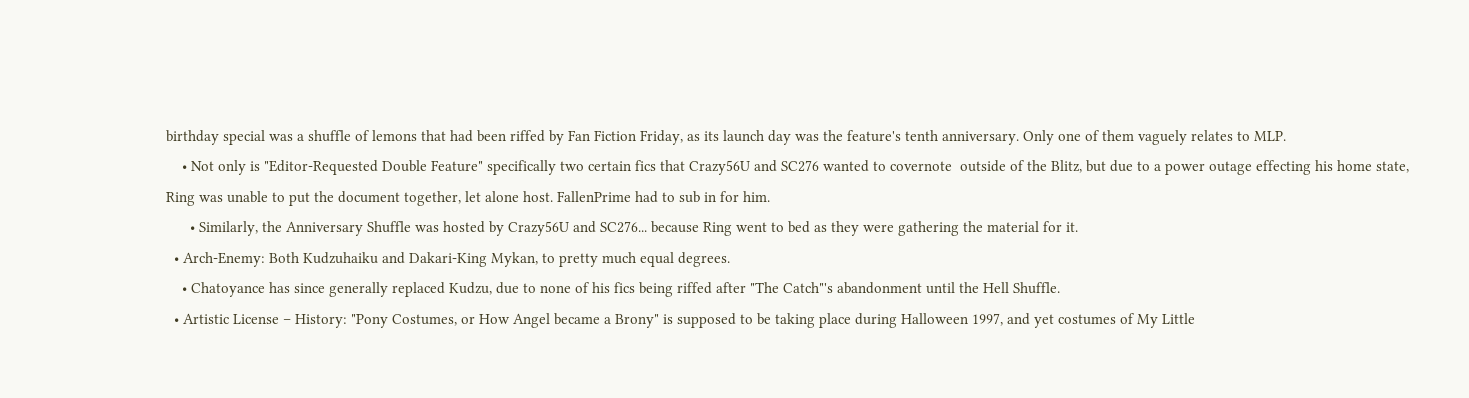birthday special was a shuffle of lemons that had been riffed by Fan Fiction Friday, as its launch day was the feature's tenth anniversary. Only one of them vaguely relates to MLP.
    • Not only is "Editor-Requested Double Feature" specifically two certain fics that Crazy56U and SC276 wanted to covernote  outside of the Blitz, but due to a power outage effecting his home state, Ring was unable to put the document together, let alone host. FallenPrime had to sub in for him.
      • Similarly, the Anniversary Shuffle was hosted by Crazy56U and SC276... because Ring went to bed as they were gathering the material for it.
  • Arch-Enemy: Both Kudzuhaiku and Dakari-King Mykan, to pretty much equal degrees.
    • Chatoyance has since generally replaced Kudzu, due to none of his fics being riffed after "The Catch"'s abandonment until the Hell Shuffle.
  • Artistic License – History: "Pony Costumes, or How Angel became a Brony" is supposed to be taking place during Halloween 1997, and yet costumes of My Little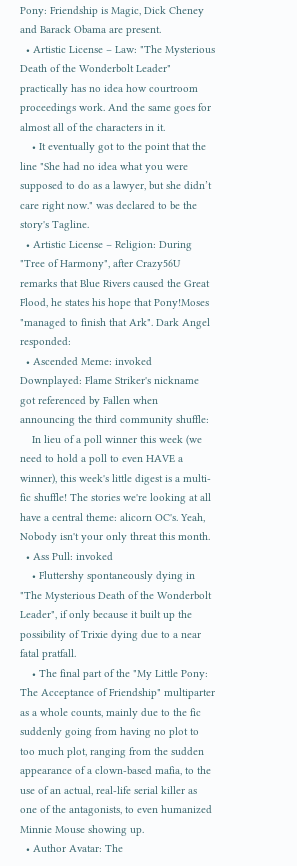Pony: Friendship is Magic, Dick Cheney and Barack Obama are present.
  • Artistic License – Law: "The Mysterious Death of the Wonderbolt Leader" practically has no idea how courtroom proceedings work. And the same goes for almost all of the characters in it.
    • It eventually got to the point that the line "She had no idea what you were supposed to do as a lawyer, but she didn’t care right now." was declared to be the story's Tagline.
  • Artistic License – Religion: During "Tree of Harmony", after Crazy56U remarks that Blue Rivers caused the Great Flood, he states his hope that Pony!Moses "managed to finish that Ark". Dark Angel responded:
  • Ascended Meme: invoked Downplayed: Flame Striker's nickname got referenced by Fallen when announcing the third community shuffle:
    In lieu of a poll winner this week (we need to hold a poll to even HAVE a winner), this week's little digest is a multi-fic shuffle! The stories we're looking at all have a central theme: alicorn OC's. Yeah, Nobody isn't your only threat this month.
  • Ass Pull: invoked
    • Fluttershy spontaneously dying in "The Mysterious Death of the Wonderbolt Leader", if only because it built up the possibility of Trixie dying due to a near fatal pratfall.
    • The final part of the "My Little Pony: The Acceptance of Friendship" multiparter as a whole counts, mainly due to the fic suddenly going from having no plot to too much plot, ranging from the sudden appearance of a clown-based mafia, to the use of an actual, real-life serial killer as one of the antagonists, to even humanized Minnie Mouse showing up.
  • Author Avatar: The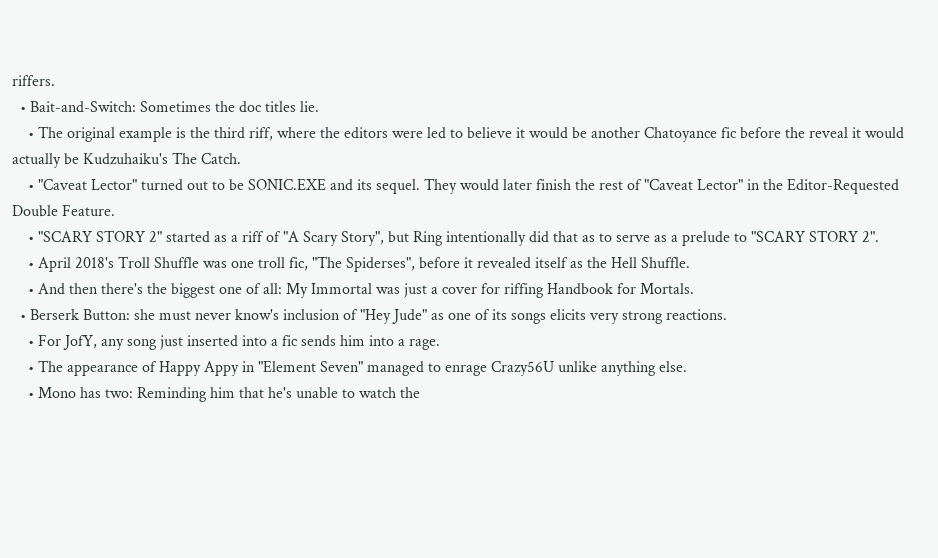riffers.
  • Bait-and-Switch: Sometimes the doc titles lie.
    • The original example is the third riff, where the editors were led to believe it would be another Chatoyance fic before the reveal it would actually be Kudzuhaiku's The Catch.
    • "Caveat Lector" turned out to be SONIC.EXE and its sequel. They would later finish the rest of "Caveat Lector" in the Editor-Requested Double Feature.
    • "SCARY STORY 2" started as a riff of "A Scary Story", but Ring intentionally did that as to serve as a prelude to "SCARY STORY 2".
    • April 2018's Troll Shuffle was one troll fic, "The Spiderses", before it revealed itself as the Hell Shuffle.
    • And then there's the biggest one of all: My Immortal was just a cover for riffing Handbook for Mortals.
  • Berserk Button: she must never know's inclusion of "Hey Jude" as one of its songs elicits very strong reactions.
    • For JofY, any song just inserted into a fic sends him into a rage.
    • The appearance of Happy Appy in "Element Seven" managed to enrage Crazy56U unlike anything else.
    • Mono has two: Reminding him that he's unable to watch the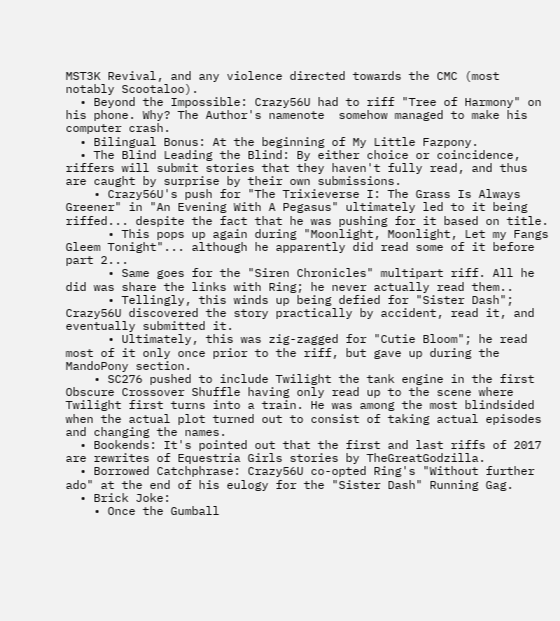MST3K Revival, and any violence directed towards the CMC (most notably Scootaloo).
  • Beyond the Impossible: Crazy56U had to riff "Tree of Harmony" on his phone. Why? The Author's namenote  somehow managed to make his computer crash.
  • Bilingual Bonus: At the beginning of My Little Fazpony.
  • The Blind Leading the Blind: By either choice or coincidence, riffers will submit stories that they haven't fully read, and thus are caught by surprise by their own submissions.
    • Crazy56U's push for "The Trixieverse I: The Grass Is Always Greener" in "An Evening With A Pegasus" ultimately led to it being riffed... despite the fact that he was pushing for it based on title.
      • This pops up again during "Moonlight, Moonlight, Let my Fangs Gleem Tonight"... although he apparently did read some of it before part 2...
      • Same goes for the "Siren Chronicles" multipart riff. All he did was share the links with Ring; he never actually read them..
      • Tellingly, this winds up being defied for "Sister Dash"; Crazy56U discovered the story practically by accident, read it, and eventually submitted it.
      • Ultimately, this was zig-zagged for "Cutie Bloom"; he read most of it only once prior to the riff, but gave up during the MandoPony section.
    • SC276 pushed to include Twilight the tank engine in the first Obscure Crossover Shuffle having only read up to the scene where Twilight first turns into a train. He was among the most blindsided when the actual plot turned out to consist of taking actual episodes and changing the names.
  • Bookends: It's pointed out that the first and last riffs of 2017 are rewrites of Equestria Girls stories by TheGreatGodzilla.
  • Borrowed Catchphrase: Crazy56U co-opted Ring's "Without further ado" at the end of his eulogy for the "Sister Dash" Running Gag.
  • Brick Joke:
    • Once the Gumball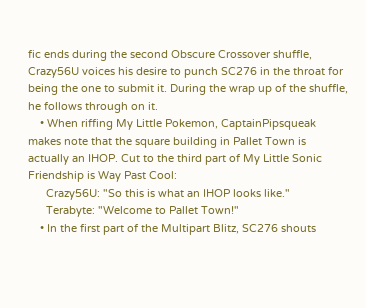fic ends during the second Obscure Crossover shuffle, Crazy56U voices his desire to punch SC276 in the throat for being the one to submit it. During the wrap up of the shuffle, he follows through on it.
    • When riffing My Little Pokemon, CaptainPipsqueak makes note that the square building in Pallet Town is actually an IHOP. Cut to the third part of My Little Sonic Friendship is Way Past Cool:
      Crazy56U: "So this is what an IHOP looks like."
      Terabyte: "Welcome to Pallet Town!"
    • In the first part of the Multipart Blitz, SC276 shouts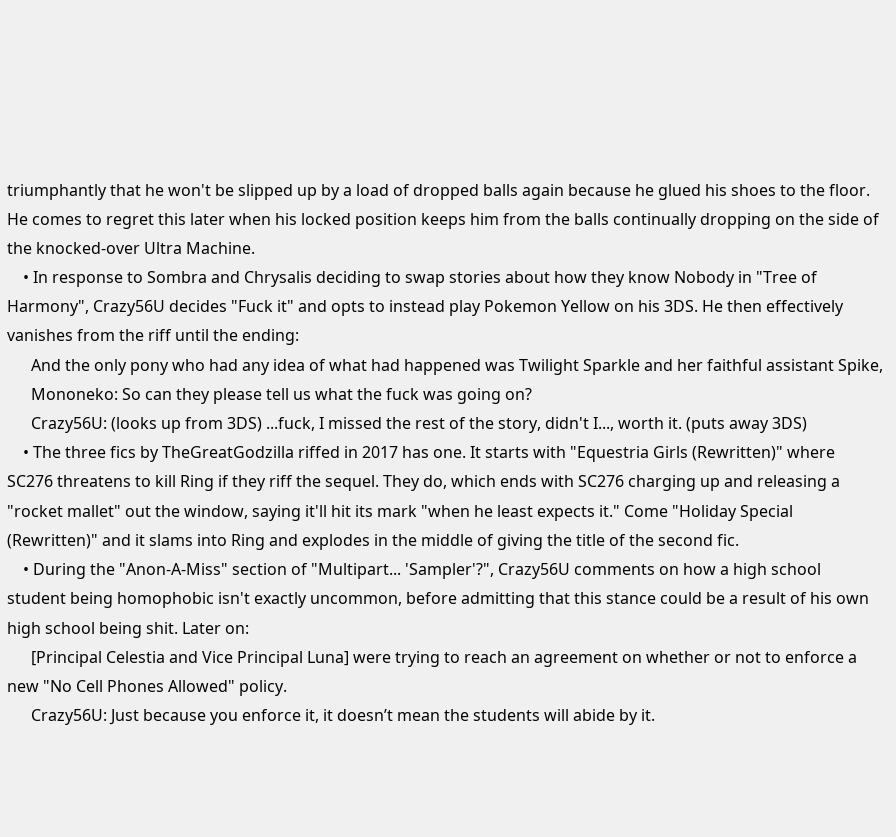triumphantly that he won't be slipped up by a load of dropped balls again because he glued his shoes to the floor. He comes to regret this later when his locked position keeps him from the balls continually dropping on the side of the knocked-over Ultra Machine.
    • In response to Sombra and Chrysalis deciding to swap stories about how they know Nobody in "Tree of Harmony", Crazy56U decides "Fuck it" and opts to instead play Pokemon Yellow on his 3DS. He then effectively vanishes from the riff until the ending:
      And the only pony who had any idea of what had happened was Twilight Sparkle and her faithful assistant Spike,
      Mononeko: So can they please tell us what the fuck was going on?
      Crazy56U: (looks up from 3DS) ...fuck, I missed the rest of the story, didn't I..., worth it. (puts away 3DS)
    • The three fics by TheGreatGodzilla riffed in 2017 has one. It starts with "Equestria Girls (Rewritten)" where SC276 threatens to kill Ring if they riff the sequel. They do, which ends with SC276 charging up and releasing a "rocket mallet" out the window, saying it'll hit its mark "when he least expects it." Come "Holiday Special (Rewritten)" and it slams into Ring and explodes in the middle of giving the title of the second fic.
    • During the "Anon-A-Miss" section of "Multipart... 'Sampler'?", Crazy56U comments on how a high school student being homophobic isn't exactly uncommon, before admitting that this stance could be a result of his own high school being shit. Later on:
      [Principal Celestia and Vice Principal Luna] were trying to reach an agreement on whether or not to enforce a new "No Cell Phones Allowed" policy.
      Crazy56U: Just because you enforce it, it doesn’t mean the students will abide by it.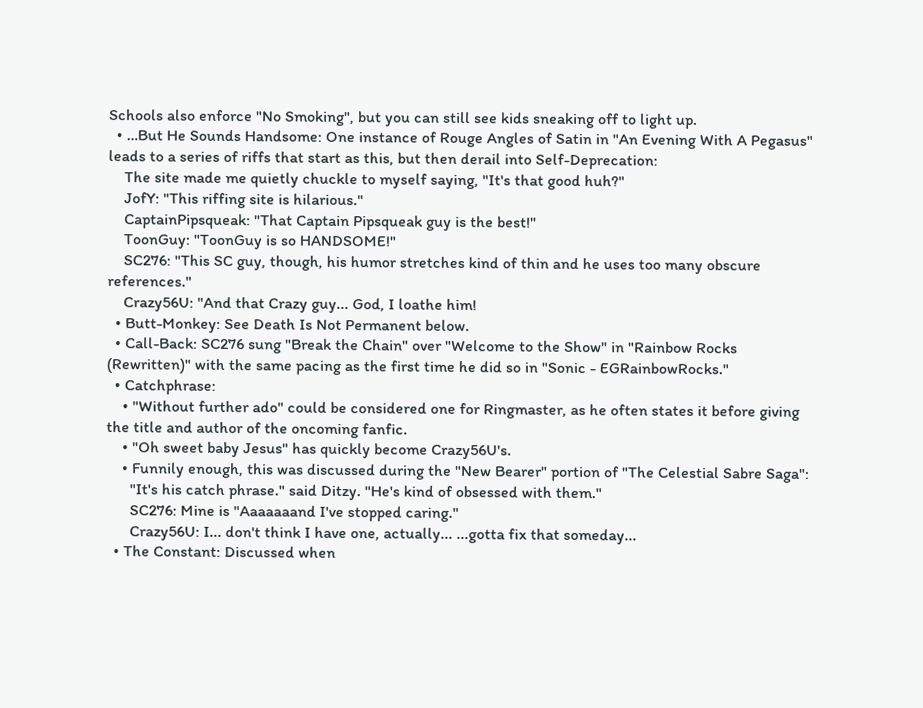Schools also enforce "No Smoking", but you can still see kids sneaking off to light up.
  • …But He Sounds Handsome: One instance of Rouge Angles of Satin in "An Evening With A Pegasus" leads to a series of riffs that start as this, but then derail into Self-Deprecation:
    The site made me quietly chuckle to myself saying, "It's that good huh?"
    JofY: "This riffing site is hilarious."
    CaptainPipsqueak: "That Captain Pipsqueak guy is the best!"
    ToonGuy: "ToonGuy is so HANDSOME!"
    SC276: "This SC guy, though, his humor stretches kind of thin and he uses too many obscure references."
    Crazy56U: "And that Crazy guy... God, I loathe him!
  • Butt-Monkey: See Death Is Not Permanent below.
  • Call-Back: SC276 sung "Break the Chain" over "Welcome to the Show" in "Rainbow Rocks (Rewritten)" with the same pacing as the first time he did so in "Sonic - EGRainbowRocks."
  • Catchphrase:
    • "Without further ado" could be considered one for Ringmaster, as he often states it before giving the title and author of the oncoming fanfic.
    • "Oh sweet baby Jesus" has quickly become Crazy56U's.
    • Funnily enough, this was discussed during the "New Bearer" portion of "The Celestial Sabre Saga":
      "It's his catch phrase." said Ditzy. "He's kind of obsessed with them."
      SC276: Mine is "Aaaaaaand I've stopped caring."
      Crazy56U: I... don't think I have one, actually... ...gotta fix that someday...
  • The Constant: Discussed when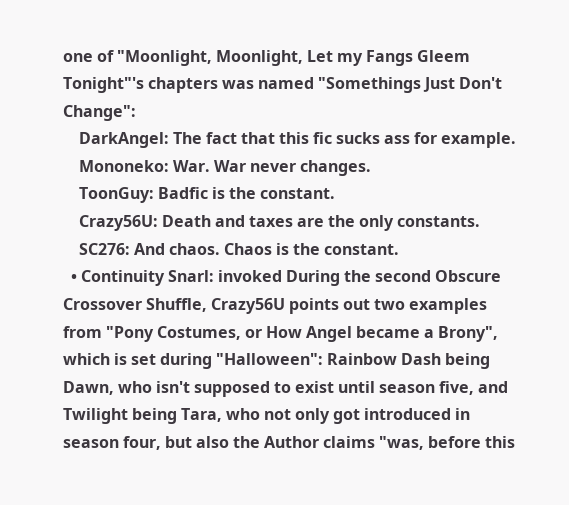one of "Moonlight, Moonlight, Let my Fangs Gleem Tonight"'s chapters was named "Somethings Just Don't Change":
    DarkAngel: The fact that this fic sucks ass for example.
    Mononeko: War. War never changes.
    ToonGuy: Badfic is the constant.
    Crazy56U: Death and taxes are the only constants.
    SC276: And chaos. Chaos is the constant.
  • Continuity Snarl: invoked During the second Obscure Crossover Shuffle, Crazy56U points out two examples from "Pony Costumes, or How Angel became a Brony", which is set during "Halloween": Rainbow Dash being Dawn, who isn't supposed to exist until season five, and Twilight being Tara, who not only got introduced in season four, but also the Author claims "was, before this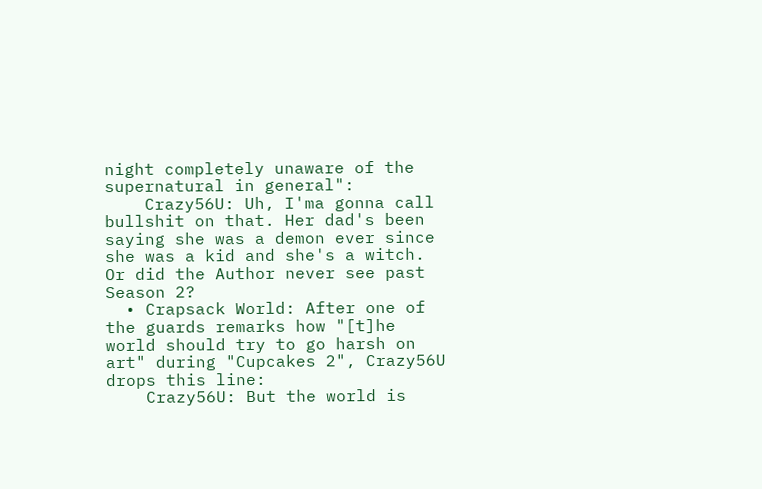night completely unaware of the supernatural in general":
    Crazy56U: Uh, I'ma gonna call bullshit on that. Her dad's been saying she was a demon ever since she was a kid and she's a witch. Or did the Author never see past Season 2?
  • Crapsack World: After one of the guards remarks how "[t]he world should try to go harsh on art" during "Cupcakes 2", Crazy56U drops this line:
    Crazy56U: But the world is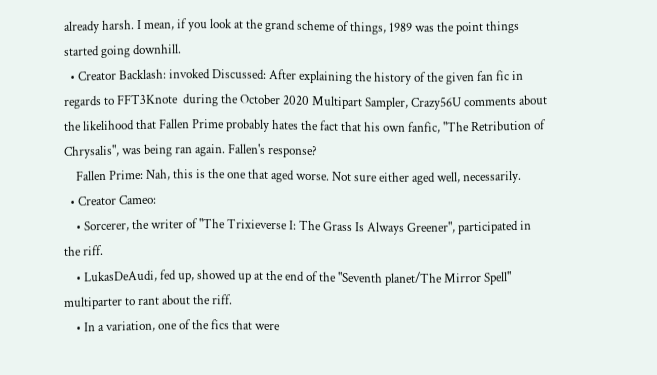already harsh. I mean, if you look at the grand scheme of things, 1989 was the point things started going downhill.
  • Creator Backlash: invoked Discussed: After explaining the history of the given fan fic in regards to FFT3Knote  during the October 2020 Multipart Sampler, Crazy56U comments about the likelihood that Fallen Prime probably hates the fact that his own fanfic, "The Retribution of Chrysalis", was being ran again. Fallen's response?
    Fallen Prime: Nah, this is the one that aged worse. Not sure either aged well, necessarily.
  • Creator Cameo:
    • Sorcerer, the writer of "The Trixieverse I: The Grass Is Always Greener", participated in the riff.
    • LukasDeAudi, fed up, showed up at the end of the "Seventh planet/The Mirror Spell" multiparter to rant about the riff.
    • In a variation, one of the fics that were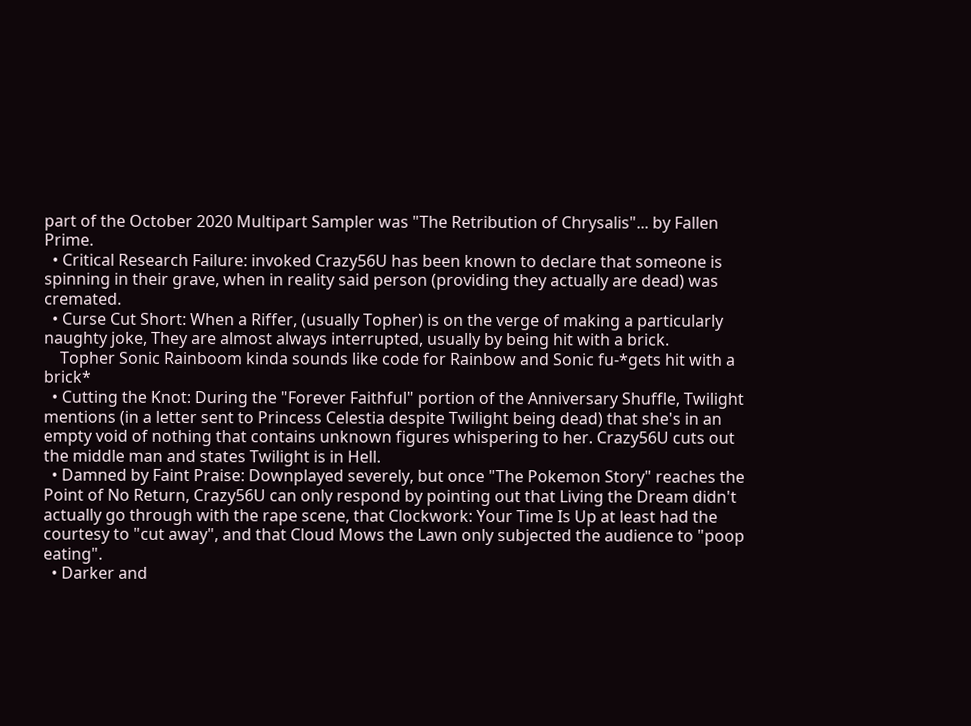part of the October 2020 Multipart Sampler was "The Retribution of Chrysalis"... by Fallen Prime.
  • Critical Research Failure: invoked Crazy56U has been known to declare that someone is spinning in their grave, when in reality said person (providing they actually are dead) was cremated.
  • Curse Cut Short: When a Riffer, (usually Topher) is on the verge of making a particularly naughty joke, They are almost always interrupted, usually by being hit with a brick.
    Topher Sonic Rainboom kinda sounds like code for Rainbow and Sonic fu-*gets hit with a brick*
  • Cutting the Knot: During the "Forever Faithful" portion of the Anniversary Shuffle, Twilight mentions (in a letter sent to Princess Celestia despite Twilight being dead) that she's in an empty void of nothing that contains unknown figures whispering to her. Crazy56U cuts out the middle man and states Twilight is in Hell.
  • Damned by Faint Praise: Downplayed severely, but once "The Pokemon Story" reaches the Point of No Return, Crazy56U can only respond by pointing out that Living the Dream didn't actually go through with the rape scene, that Clockwork: Your Time Is Up at least had the courtesy to "cut away", and that Cloud Mows the Lawn only subjected the audience to "poop eating".
  • Darker and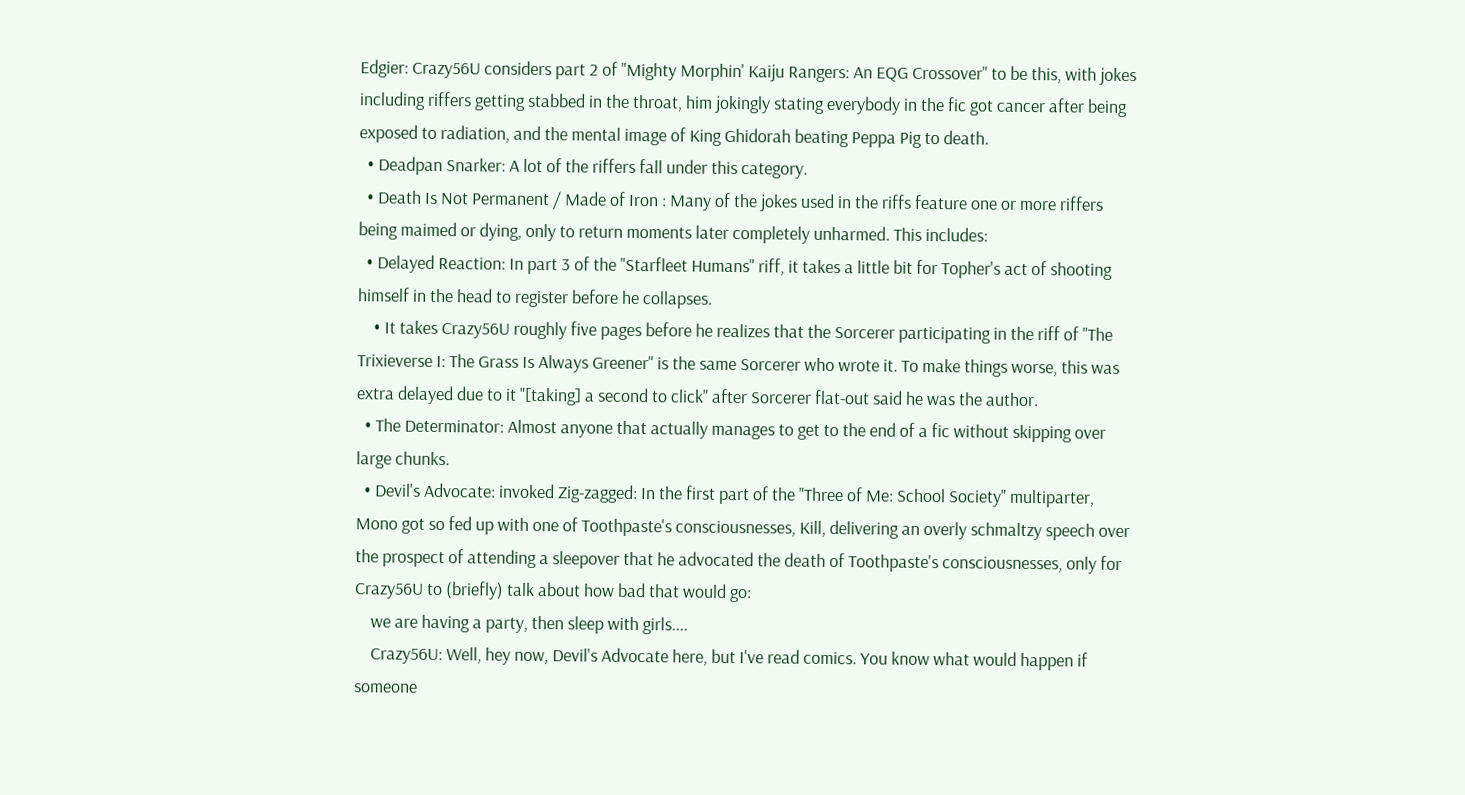Edgier: Crazy56U considers part 2 of "Mighty Morphin' Kaiju Rangers: An EQG Crossover" to be this, with jokes including riffers getting stabbed in the throat, him jokingly stating everybody in the fic got cancer after being exposed to radiation, and the mental image of King Ghidorah beating Peppa Pig to death.
  • Deadpan Snarker: A lot of the riffers fall under this category.
  • Death Is Not Permanent / Made of Iron : Many of the jokes used in the riffs feature one or more riffers being maimed or dying, only to return moments later completely unharmed. This includes:
  • Delayed Reaction: In part 3 of the "Starfleet Humans" riff, it takes a little bit for Topher's act of shooting himself in the head to register before he collapses.
    • It takes Crazy56U roughly five pages before he realizes that the Sorcerer participating in the riff of "The Trixieverse I: The Grass Is Always Greener" is the same Sorcerer who wrote it. To make things worse, this was extra delayed due to it "[taking] a second to click" after Sorcerer flat-out said he was the author.
  • The Determinator: Almost anyone that actually manages to get to the end of a fic without skipping over large chunks.
  • Devil's Advocate: invoked Zig-zagged: In the first part of the "Three of Me: School Society" multiparter, Mono got so fed up with one of Toothpaste's consciousnesses, Kill, delivering an overly schmaltzy speech over the prospect of attending a sleepover that he advocated the death of Toothpaste's consciousnesses, only for Crazy56U to (briefly) talk about how bad that would go:
    we are having a party, then sleep with girls....
    Crazy56U: Well, hey now, Devil's Advocate here, but I've read comics. You know what would happen if someone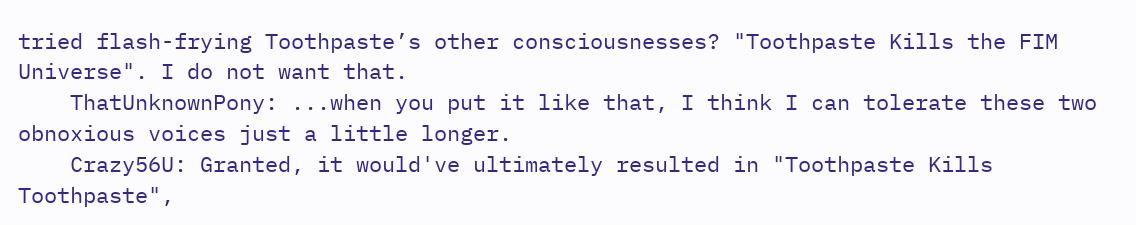tried flash-frying Toothpaste’s other consciousnesses? "Toothpaste Kills the FIM Universe". I do not want that.
    ThatUnknownPony: ...when you put it like that, I think I can tolerate these two obnoxious voices just a little longer.
    Crazy56U: Granted, it would've ultimately resulted in "Toothpaste Kills Toothpaste",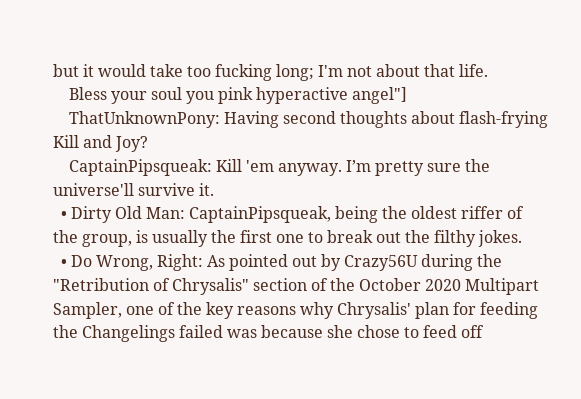but it would take too fucking long; I'm not about that life.
    Bless your soul you pink hyperactive angel"]
    ThatUnknownPony: Having second thoughts about flash-frying Kill and Joy?
    CaptainPipsqueak: Kill 'em anyway. I’m pretty sure the universe'll survive it.
  • Dirty Old Man: CaptainPipsqueak, being the oldest riffer of the group, is usually the first one to break out the filthy jokes.
  • Do Wrong, Right: As pointed out by Crazy56U during the "Retribution of Chrysalis" section of the October 2020 Multipart Sampler, one of the key reasons why Chrysalis' plan for feeding the Changelings failed was because she chose to feed off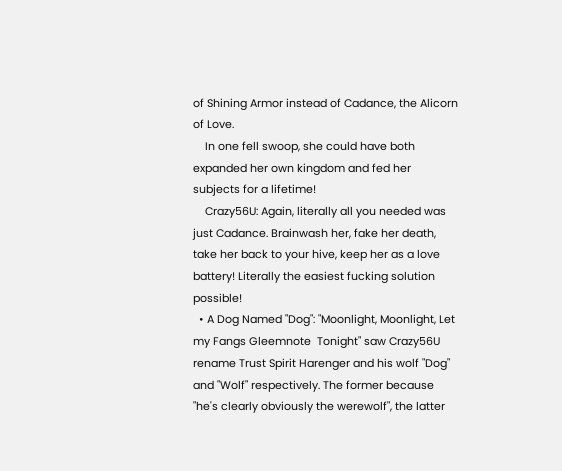of Shining Armor instead of Cadance, the Alicorn of Love.
    In one fell swoop, she could have both expanded her own kingdom and fed her subjects for a lifetime!
    Crazy56U: Again, literally all you needed was just Cadance. Brainwash her, fake her death, take her back to your hive, keep her as a love battery! Literally the easiest fucking solution possible!
  • A Dog Named "Dog": "Moonlight, Moonlight, Let my Fangs Gleemnote  Tonight" saw Crazy56U rename Trust Spirit Harenger and his wolf "Dog" and "Wolf" respectively. The former because "he's clearly obviously the werewolf", the latter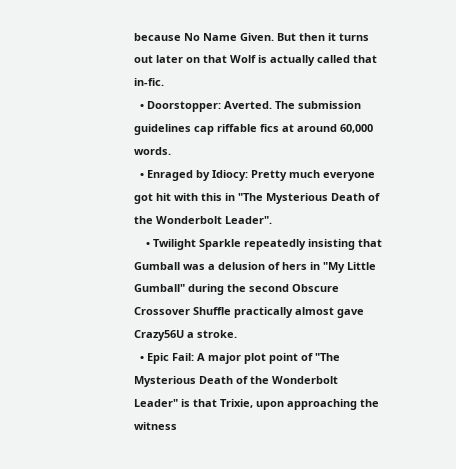because No Name Given. But then it turns out later on that Wolf is actually called that in-fic.
  • Doorstopper: Averted. The submission guidelines cap riffable fics at around 60,000 words.
  • Enraged by Idiocy: Pretty much everyone got hit with this in "The Mysterious Death of the Wonderbolt Leader".
    • Twilight Sparkle repeatedly insisting that Gumball was a delusion of hers in "My Little Gumball" during the second Obscure Crossover Shuffle practically almost gave Crazy56U a stroke.
  • Epic Fail: A major plot point of "The Mysterious Death of the Wonderbolt Leader" is that Trixie, upon approaching the witness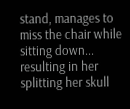stand, manages to miss the chair while sitting down... resulting in her splitting her skull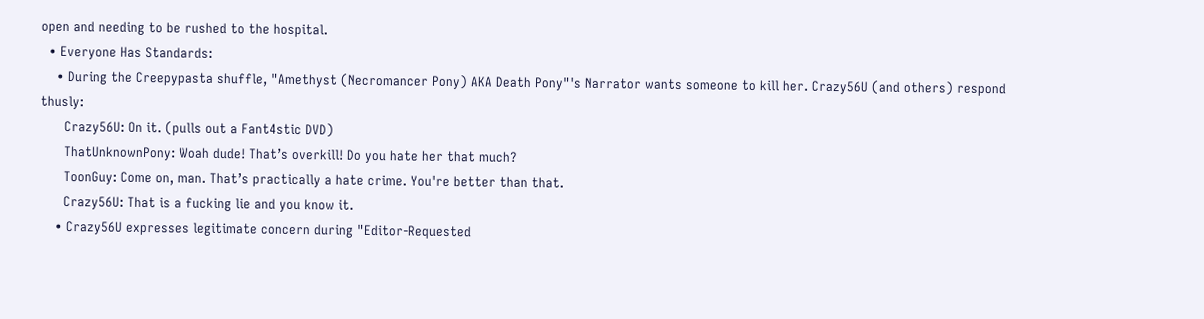open and needing to be rushed to the hospital.
  • Everyone Has Standards:
    • During the Creepypasta shuffle, "Amethyst (Necromancer Pony) AKA Death Pony"'s Narrator wants someone to kill her. Crazy56U (and others) respond thusly:
      Crazy56U: On it. (pulls out a Fant4stic DVD)
      ThatUnknownPony: Woah dude! That’s overkill! Do you hate her that much?
      ToonGuy: Come on, man. That’s practically a hate crime. You're better than that.
      Crazy56U: That is a fucking lie and you know it.
    • Crazy56U expresses legitimate concern during "Editor-Requested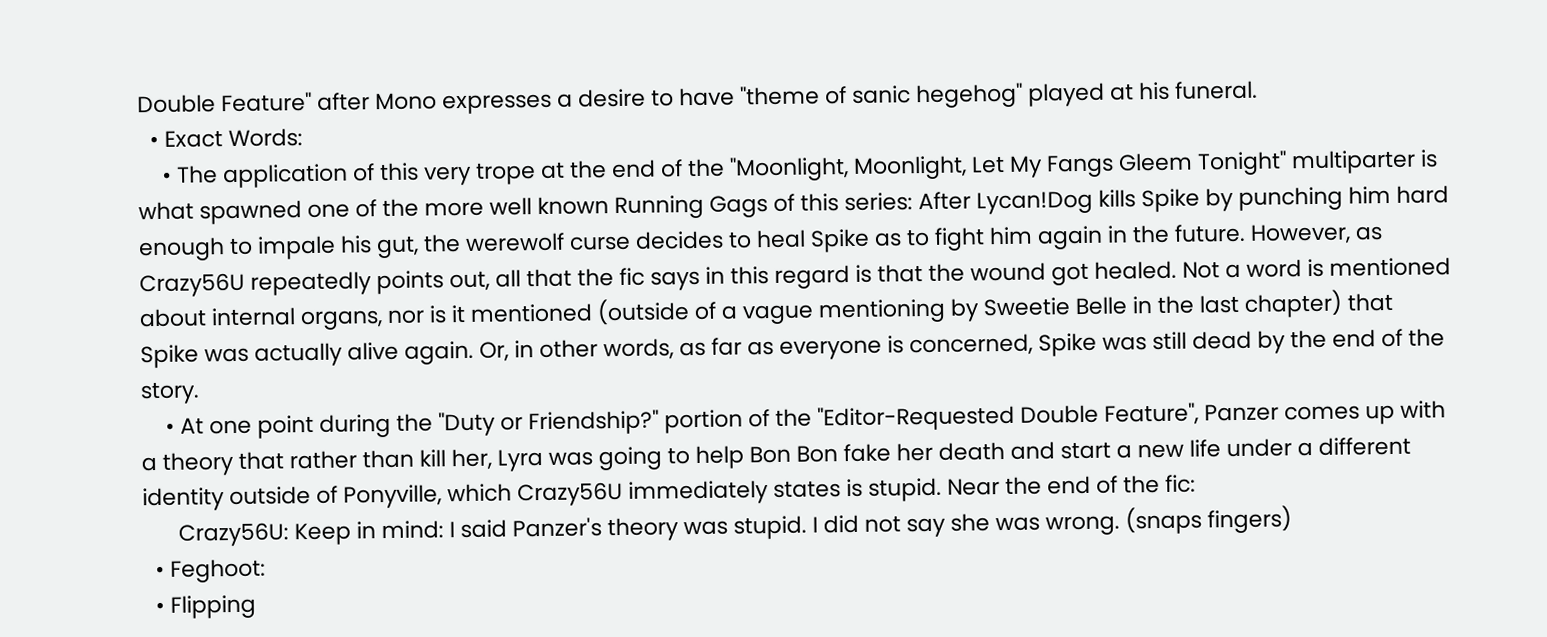Double Feature" after Mono expresses a desire to have "theme of sanic hegehog" played at his funeral.
  • Exact Words:
    • The application of this very trope at the end of the "Moonlight, Moonlight, Let My Fangs Gleem Tonight" multiparter is what spawned one of the more well known Running Gags of this series: After Lycan!Dog kills Spike by punching him hard enough to impale his gut, the werewolf curse decides to heal Spike as to fight him again in the future. However, as Crazy56U repeatedly points out, all that the fic says in this regard is that the wound got healed. Not a word is mentioned about internal organs, nor is it mentioned (outside of a vague mentioning by Sweetie Belle in the last chapter) that Spike was actually alive again. Or, in other words, as far as everyone is concerned, Spike was still dead by the end of the story.
    • At one point during the "Duty or Friendship?" portion of the "Editor-Requested Double Feature", Panzer comes up with a theory that rather than kill her, Lyra was going to help Bon Bon fake her death and start a new life under a different identity outside of Ponyville, which Crazy56U immediately states is stupid. Near the end of the fic:
      Crazy56U: Keep in mind: I said Panzer's theory was stupid. I did not say she was wrong. (snaps fingers)
  • Feghoot:
  • Flipping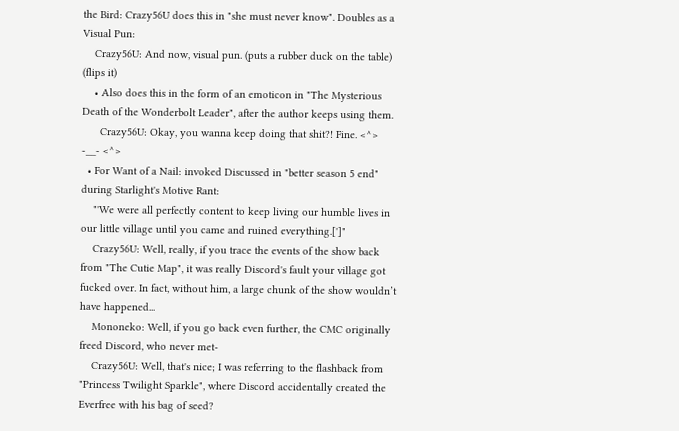the Bird: Crazy56U does this in "she must never know". Doubles as a Visual Pun:
    Crazy56U: And now, visual pun. (puts a rubber duck on the table) (flips it)
    • Also does this in the form of an emoticon in "The Mysterious Death of the Wonderbolt Leader", after the author keeps using them.
      Crazy56U: Okay, you wanna keep doing that shit?! Fine. <^> -__- <^>
  • For Want of a Nail: invoked Discussed in "better season 5 end" during Starlight's Motive Rant:
    "'We were all perfectly content to keep living our humble lives in our little village until you came and ruined everything.[']"
    Crazy56U: Well, really, if you trace the events of the show back from "The Cutie Map", it was really Discord's fault your village got fucked over. In fact, without him, a large chunk of the show wouldn’t have happened...
    Mononeko: Well, if you go back even further, the CMC originally freed Discord, who never met-
    Crazy56U: Well, that's nice; I was referring to the flashback from "Princess Twilight Sparkle", where Discord accidentally created the Everfree with his bag of seed?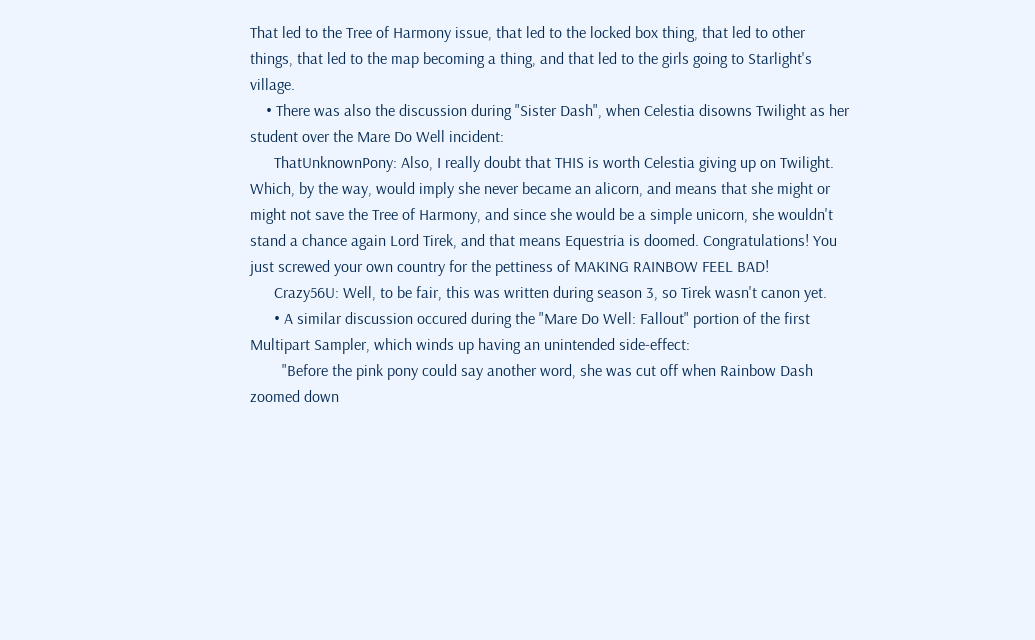That led to the Tree of Harmony issue, that led to the locked box thing, that led to other things, that led to the map becoming a thing, and that led to the girls going to Starlight's village.
    • There was also the discussion during "Sister Dash", when Celestia disowns Twilight as her student over the Mare Do Well incident:
      ThatUnknownPony: Also, I really doubt that THIS is worth Celestia giving up on Twilight. Which, by the way, would imply she never became an alicorn, and means that she might or might not save the Tree of Harmony, and since she would be a simple unicorn, she wouldn't stand a chance again Lord Tirek, and that means Equestria is doomed. Congratulations! You just screwed your own country for the pettiness of MAKING RAINBOW FEEL BAD!
      Crazy56U: Well, to be fair, this was written during season 3, so Tirek wasn't canon yet.
      • A similar discussion occured during the "Mare Do Well: Fallout" portion of the first Multipart Sampler, which winds up having an unintended side-effect:
        "Before the pink pony could say another word, she was cut off when Rainbow Dash zoomed down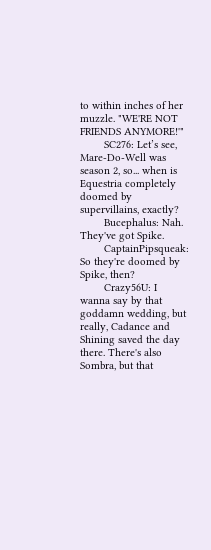to within inches of her muzzle. "WE'RE NOT FRIENDS ANYMORE!'"
        SC276: Let’s see, Mare-Do-Well was season 2, so... when is Equestria completely doomed by supervillains, exactly?
        Bucephalus: Nah. They've got Spike.
        CaptainPipsqueak: So they're doomed by Spike, then?
        Crazy56U: I wanna say by that goddamn wedding, but really, Cadance and Shining saved the day there. There's also Sombra, but that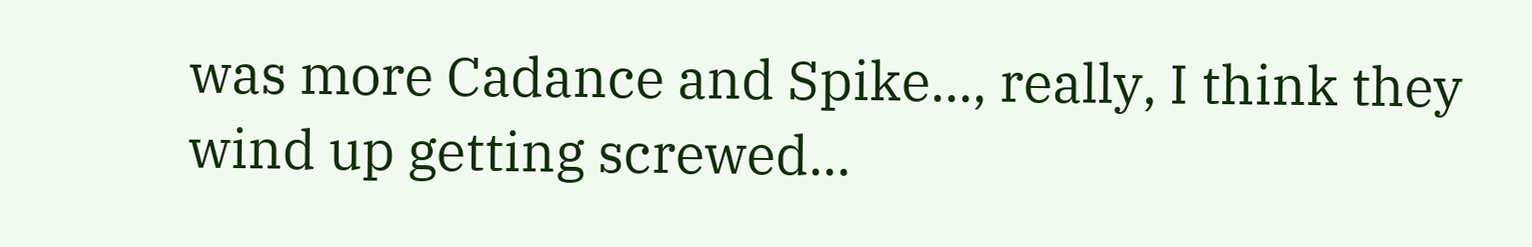was more Cadance and Spike..., really, I think they wind up getting screwed...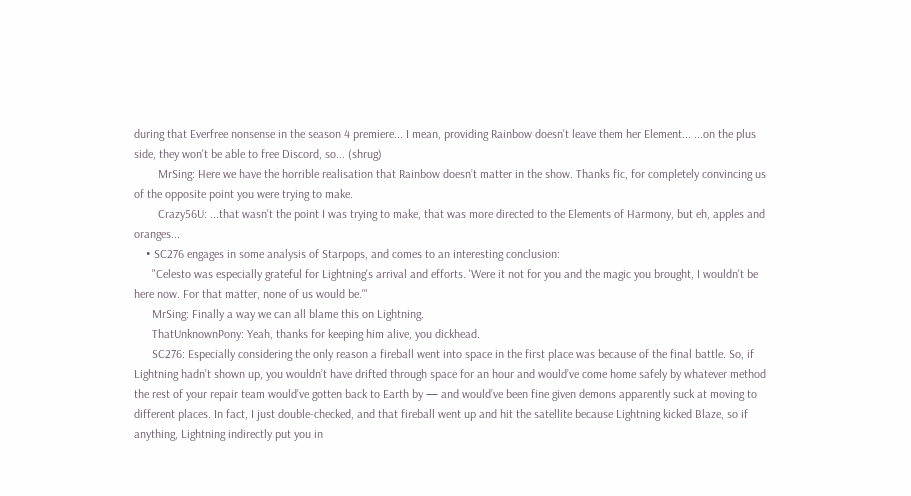during that Everfree nonsense in the season 4 premiere... I mean, providing Rainbow doesn't leave them her Element... ...on the plus side, they won't be able to free Discord, so... (shrug)
        MrSing: Here we have the horrible realisation that Rainbow doesn’t matter in the show. Thanks fic, for completely convincing us of the opposite point you were trying to make.
        Crazy56U: ...that wasn't the point I was trying to make, that was more directed to the Elements of Harmony, but eh, apples and oranges...
    • SC276 engages in some analysis of Starpops, and comes to an interesting conclusion:
      "Celesto was especially grateful for Lightning's arrival and efforts. 'Were it not for you and the magic you brought, I wouldn't be here now. For that matter, none of us would be.'"
      MrSing: Finally a way we can all blame this on Lightning.
      ThatUnknownPony: Yeah, thanks for keeping him alive, you dickhead.
      SC276: Especially considering the only reason a fireball went into space in the first place was because of the final battle. So, if Lightning hadn’t shown up, you wouldn’t have drifted through space for an hour and would’ve come home safely by whatever method the rest of your repair team would’ve gotten back to Earth by — and would’ve been fine given demons apparently suck at moving to different places. In fact, I just double-checked, and that fireball went up and hit the satellite because Lightning kicked Blaze, so if anything, Lightning indirectly put you in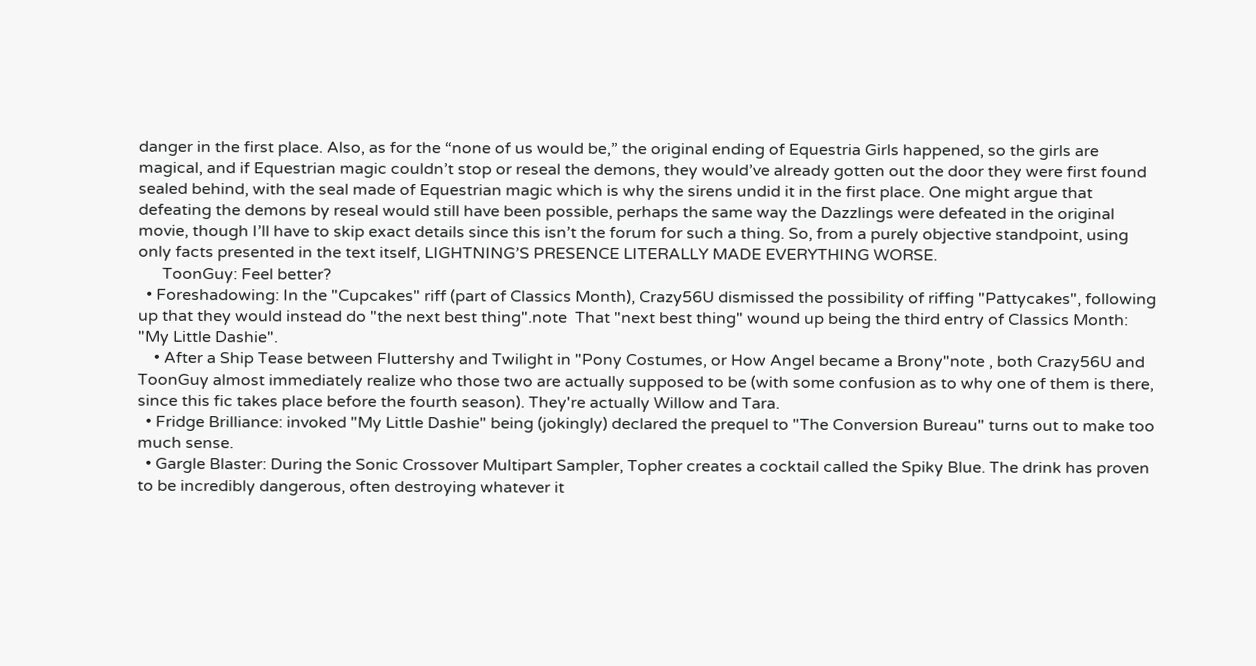danger in the first place. Also, as for the “none of us would be,” the original ending of Equestria Girls happened, so the girls are magical, and if Equestrian magic couldn’t stop or reseal the demons, they would’ve already gotten out the door they were first found sealed behind, with the seal made of Equestrian magic which is why the sirens undid it in the first place. One might argue that defeating the demons by reseal would still have been possible, perhaps the same way the Dazzlings were defeated in the original movie, though I’ll have to skip exact details since this isn’t the forum for such a thing. So, from a purely objective standpoint, using only facts presented in the text itself, LIGHTNING’S PRESENCE LITERALLY MADE EVERYTHING WORSE.
      ToonGuy: Feel better?
  • Foreshadowing: In the "Cupcakes" riff (part of Classics Month), Crazy56U dismissed the possibility of riffing "Pattycakes", following up that they would instead do "the next best thing".note  That "next best thing" wound up being the third entry of Classics Month: "My Little Dashie".
    • After a Ship Tease between Fluttershy and Twilight in "Pony Costumes, or How Angel became a Brony"note , both Crazy56U and ToonGuy almost immediately realize who those two are actually supposed to be (with some confusion as to why one of them is there, since this fic takes place before the fourth season). They're actually Willow and Tara.
  • Fridge Brilliance: invoked "My Little Dashie" being (jokingly) declared the prequel to "The Conversion Bureau" turns out to make too much sense.
  • Gargle Blaster: During the Sonic Crossover Multipart Sampler, Topher creates a cocktail called the Spiky Blue. The drink has proven to be incredibly dangerous, often destroying whatever it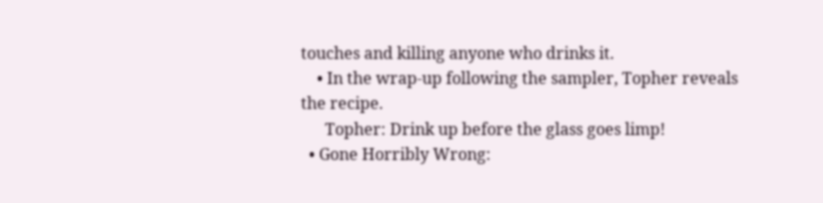touches and killing anyone who drinks it.
    • In the wrap-up following the sampler, Topher reveals the recipe.
      Topher: Drink up before the glass goes limp!
  • Gone Horribly Wrong: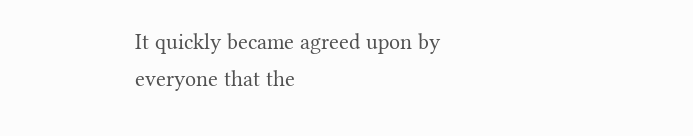It quickly became agreed upon by everyone that the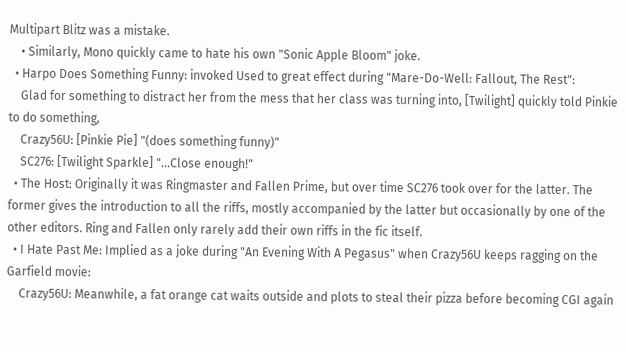Multipart Blitz was a mistake.
    • Similarly, Mono quickly came to hate his own "Sonic Apple Bloom" joke.
  • Harpo Does Something Funny: invoked Used to great effect during "Mare-Do-Well: Fallout, The Rest":
    Glad for something to distract her from the mess that her class was turning into, [Twilight] quickly told Pinkie to do something,
    Crazy56U: [Pinkie Pie] "(does something funny)"
    SC276: [Twilight Sparkle] "...Close enough!"
  • The Host: Originally it was Ringmaster and Fallen Prime, but over time SC276 took over for the latter. The former gives the introduction to all the riffs, mostly accompanied by the latter but occasionally by one of the other editors. Ring and Fallen only rarely add their own riffs in the fic itself.
  • I Hate Past Me: Implied as a joke during "An Evening With A Pegasus" when Crazy56U keeps ragging on the Garfield movie:
    Crazy56U: Meanwhile, a fat orange cat waits outside and plots to steal their pizza before becoming CGI again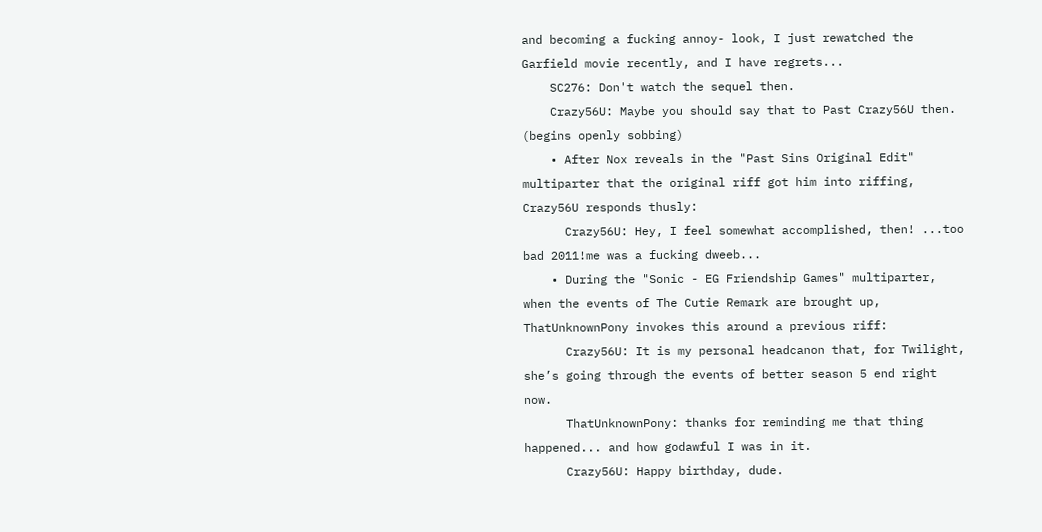and becoming a fucking annoy- look, I just rewatched the Garfield movie recently, and I have regrets...
    SC276: Don't watch the sequel then.
    Crazy56U: Maybe you should say that to Past Crazy56U then. (begins openly sobbing)
    • After Nox reveals in the "Past Sins Original Edit" multiparter that the original riff got him into riffing, Crazy56U responds thusly:
      Crazy56U: Hey, I feel somewhat accomplished, then! ...too bad 2011!me was a fucking dweeb...
    • During the "Sonic - EG Friendship Games" multiparter, when the events of The Cutie Remark are brought up, ThatUnknownPony invokes this around a previous riff:
      Crazy56U: It is my personal headcanon that, for Twilight, she’s going through the events of better season 5 end right now.
      ThatUnknownPony: thanks for reminding me that thing happened... and how godawful I was in it.
      Crazy56U: Happy birthday, dude.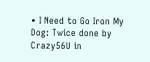• I Need to Go Iron My Dog: Twice done by Crazy56U in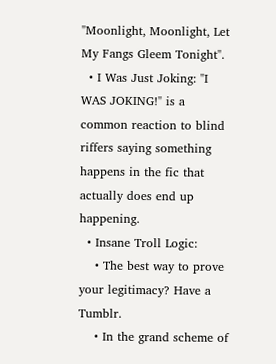"Moonlight, Moonlight, Let My Fangs Gleem Tonight".
  • I Was Just Joking: "I WAS JOKING!" is a common reaction to blind riffers saying something happens in the fic that actually does end up happening.
  • Insane Troll Logic:
    • The best way to prove your legitimacy? Have a Tumblr.
    • In the grand scheme of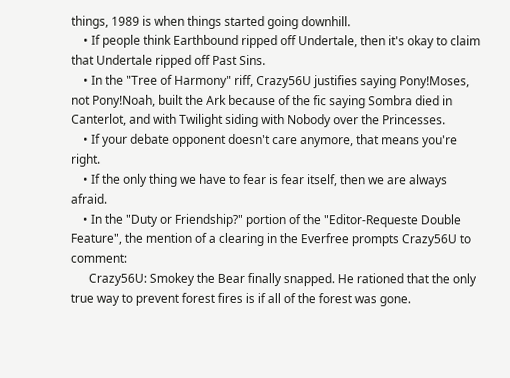things, 1989 is when things started going downhill.
    • If people think Earthbound ripped off Undertale, then it's okay to claim that Undertale ripped off Past Sins.
    • In the "Tree of Harmony" riff, Crazy56U justifies saying Pony!Moses, not Pony!Noah, built the Ark because of the fic saying Sombra died in Canterlot, and with Twilight siding with Nobody over the Princesses.
    • If your debate opponent doesn't care anymore, that means you're right.
    • If the only thing we have to fear is fear itself, then we are always afraid.
    • In the "Duty or Friendship?" portion of the "Editor-Requeste Double Feature", the mention of a clearing in the Everfree prompts Crazy56U to comment:
      Crazy56U: Smokey the Bear finally snapped. He rationed that the only true way to prevent forest fires is if all of the forest was gone.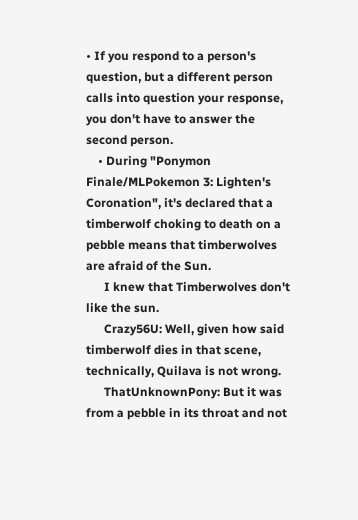• If you respond to a person's question, but a different person calls into question your response, you don't have to answer the second person.
    • During "Ponymon Finale/MLPokemon 3: Lighten's Coronation", it's declared that a timberwolf choking to death on a pebble means that timberwolves are afraid of the Sun.
      I knew that Timberwolves don't like the sun.
      Crazy56U: Well, given how said timberwolf dies in that scene, technically, Quilava is not wrong.
      ThatUnknownPony: But it was from a pebble in its throat and not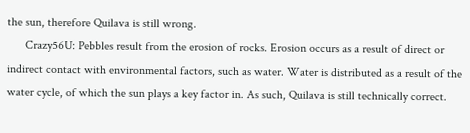the sun, therefore Quilava is still wrong.
      Crazy56U: Pebbles result from the erosion of rocks. Erosion occurs as a result of direct or indirect contact with environmental factors, such as water. Water is distributed as a result of the water cycle, of which the sun plays a key factor in. As such, Quilava is still technically correct.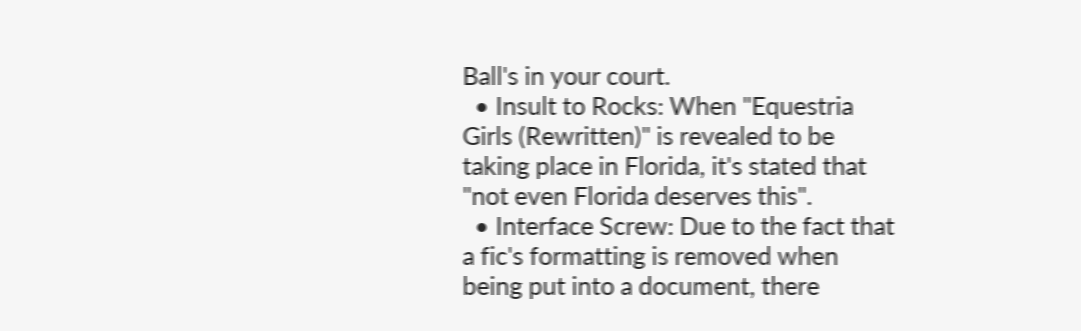Ball's in your court.
  • Insult to Rocks: When "Equestria Girls (Rewritten)" is revealed to be taking place in Florida, it's stated that "not even Florida deserves this".
  • Interface Screw: Due to the fact that a fic's formatting is removed when being put into a document, there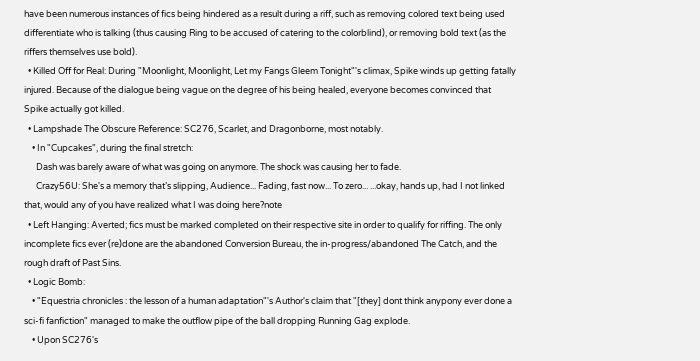have been numerous instances of fics being hindered as a result during a riff, such as removing colored text being used differentiate who is talking (thus causing Ring to be accused of catering to the colorblind), or removing bold text (as the riffers themselves use bold).
  • Killed Off for Real: During "Moonlight, Moonlight, Let my Fangs Gleem Tonight"'s climax, Spike winds up getting fatally injured. Because of the dialogue being vague on the degree of his being healed, everyone becomes convinced that Spike actually got killed.
  • Lampshade The Obscure Reference: SC276, Scarlet, and Dragonborne, most notably.
    • In "Cupcakes", during the final stretch:
      Dash was barely aware of what was going on anymore. The shock was causing her to fade.
      Crazy56U: She's a memory that’s slipping, Audience... Fading, fast now... To zero... ...okay, hands up, had I not linked that, would any of you have realized what I was doing here?note
  • Left Hanging: Averted; fics must be marked completed on their respective site in order to qualify for riffing. The only incomplete fics ever (re)done are the abandoned Conversion Bureau, the in-progress/abandoned The Catch, and the rough draft of Past Sins.
  • Logic Bomb:
    • "Equestria chronicles : the lesson of a human adaptation"'s Author's claim that "[they] dont think anypony ever done a sci-fi fanfiction" managed to make the outflow pipe of the ball dropping Running Gag explode.
    • Upon SC276's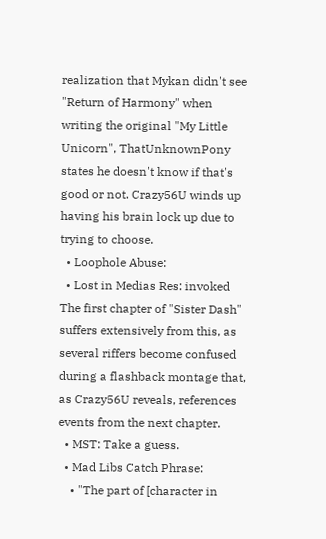realization that Mykan didn't see "Return of Harmony" when writing the original "My Little Unicorn", ThatUnknownPony states he doesn't know if that's good or not. Crazy56U winds up having his brain lock up due to trying to choose.
  • Loophole Abuse:
  • Lost in Medias Res: invoked The first chapter of "Sister Dash" suffers extensively from this, as several riffers become confused during a flashback montage that, as Crazy56U reveals, references events from the next chapter.
  • MST: Take a guess.
  • Mad Libs Catch Phrase:
    • "The part of [character in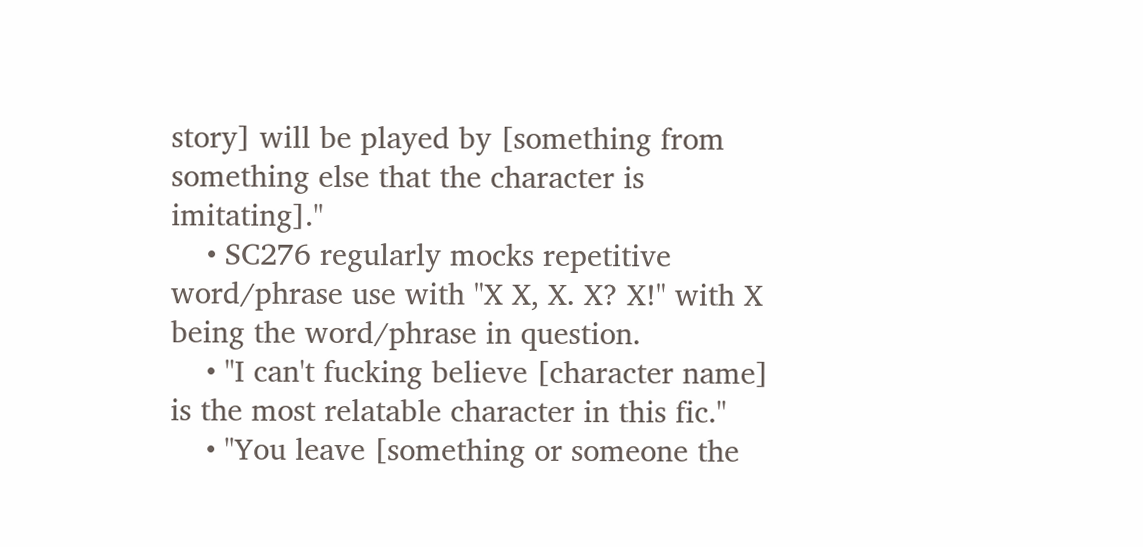story] will be played by [something from something else that the character is imitating]."
    • SC276 regularly mocks repetitive word/phrase use with "X X, X. X? X!" with X being the word/phrase in question.
    • "I can't fucking believe [character name] is the most relatable character in this fic."
    • "You leave [something or someone the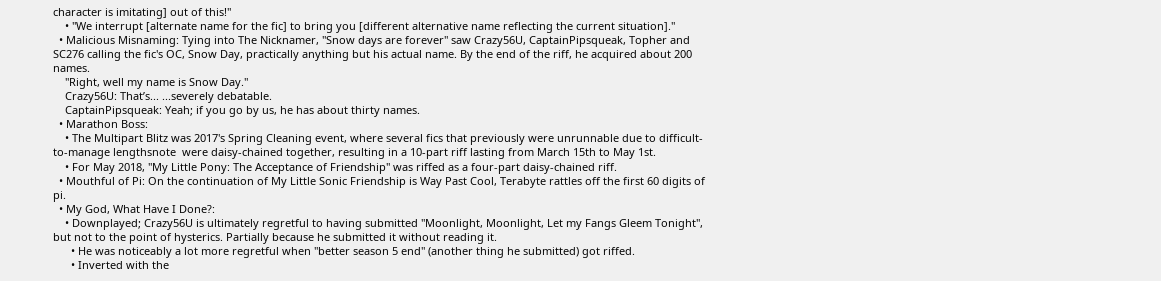character is imitating] out of this!"
    • "We interrupt [alternate name for the fic] to bring you [different alternative name reflecting the current situation]."
  • Malicious Misnaming: Tying into The Nicknamer, "Snow days are forever" saw Crazy56U, CaptainPipsqueak, Topher and SC276 calling the fic's OC, Snow Day, practically anything but his actual name. By the end of the riff, he acquired about 200 names.
    "Right, well my name is Snow Day."
    Crazy56U: That’s... ...severely debatable.
    CaptainPipsqueak: Yeah; if you go by us, he has about thirty names.
  • Marathon Boss:
    • The Multipart Blitz was 2017's Spring Cleaning event, where several fics that previously were unrunnable due to difficult-to-manage lengthsnote  were daisy-chained together, resulting in a 10-part riff lasting from March 15th to May 1st.
    • For May 2018, "My Little Pony: The Acceptance of Friendship" was riffed as a four-part daisy-chained riff.
  • Mouthful of Pi: On the continuation of My Little Sonic Friendship is Way Past Cool, Terabyte rattles off the first 60 digits of pi.
  • My God, What Have I Done?:
    • Downplayed; Crazy56U is ultimately regretful to having submitted "Moonlight, Moonlight, Let my Fangs Gleem Tonight", but not to the point of hysterics. Partially because he submitted it without reading it.
      • He was noticeably a lot more regretful when "better season 5 end" (another thing he submitted) got riffed.
      • Inverted with the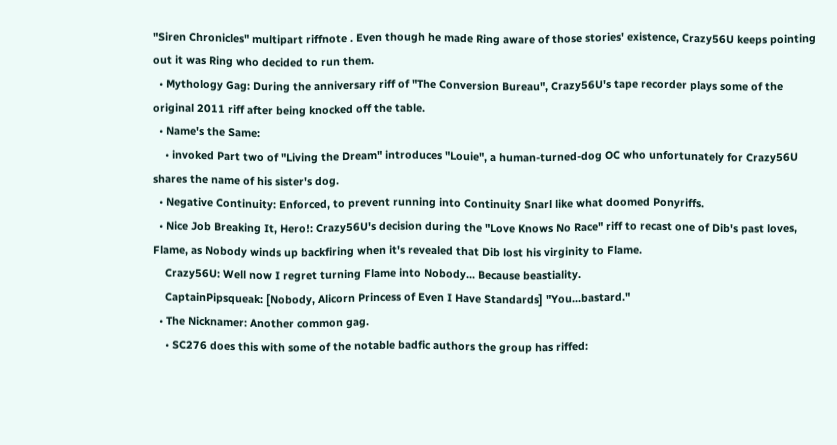"Siren Chronicles" multipart riffnote . Even though he made Ring aware of those stories' existence, Crazy56U keeps pointing out it was Ring who decided to run them.
  • Mythology Gag: During the anniversary riff of "The Conversion Bureau", Crazy56U's tape recorder plays some of the original 2011 riff after being knocked off the table.
  • Name's the Same:
    • invoked Part two of "Living the Dream" introduces "Louie", a human-turned-dog OC who unfortunately for Crazy56U shares the name of his sister's dog.
  • Negative Continuity: Enforced, to prevent running into Continuity Snarl like what doomed Ponyriffs.
  • Nice Job Breaking It, Hero!: Crazy56U's decision during the "Love Knows No Race" riff to recast one of Dib's past loves, Flame, as Nobody winds up backfiring when it's revealed that Dib lost his virginity to Flame.
    Crazy56U: Well now I regret turning Flame into Nobody... Because beastiality.
    CaptainPipsqueak: [Nobody, Alicorn Princess of Even I Have Standards] "You...bastard."
  • The Nicknamer: Another common gag.
    • SC276 does this with some of the notable badfic authors the group has riffed: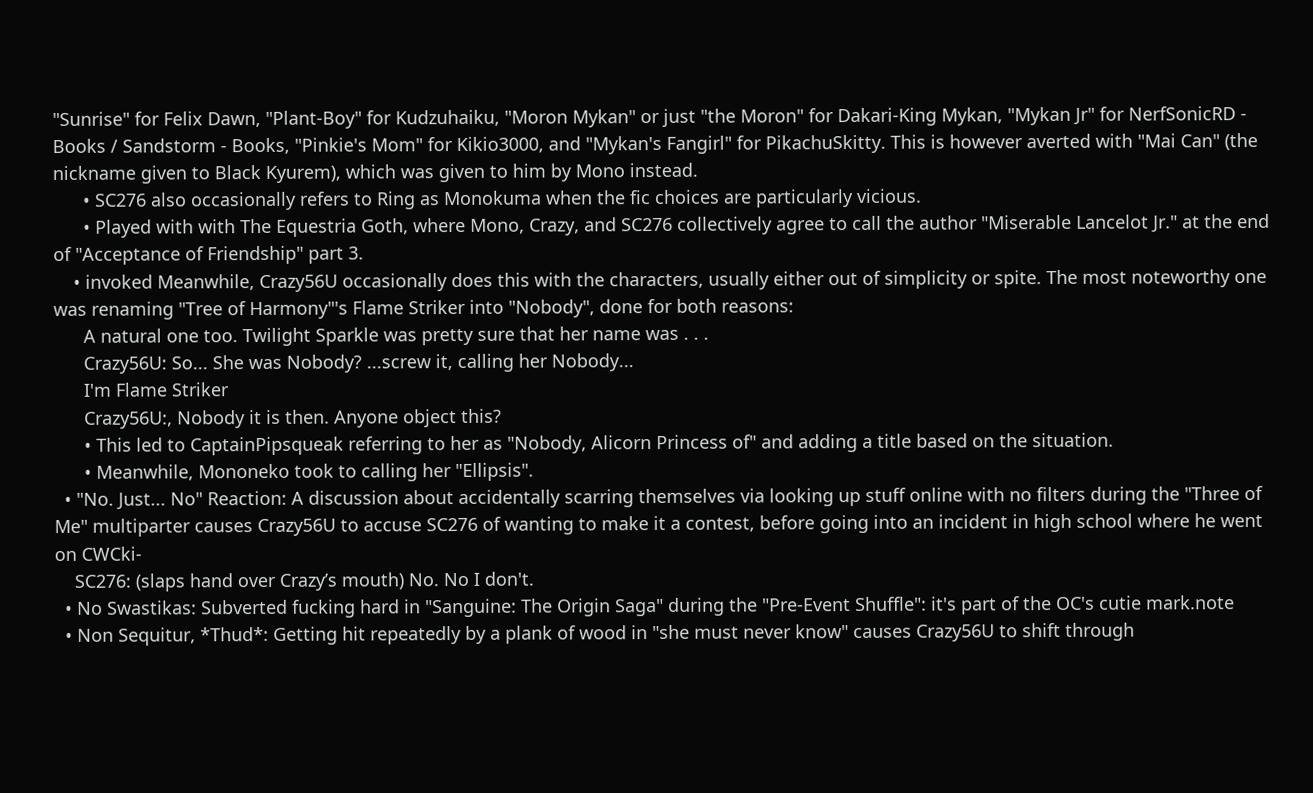"Sunrise" for Felix Dawn, "Plant-Boy" for Kudzuhaiku, "Moron Mykan" or just "the Moron" for Dakari-King Mykan, "Mykan Jr" for NerfSonicRD - Books / Sandstorm - Books, "Pinkie's Mom" for Kikio3000, and "Mykan's Fangirl" for PikachuSkitty. This is however averted with "Mai Can" (the nickname given to Black Kyurem), which was given to him by Mono instead.
      • SC276 also occasionally refers to Ring as Monokuma when the fic choices are particularly vicious.
      • Played with with The Equestria Goth, where Mono, Crazy, and SC276 collectively agree to call the author "Miserable Lancelot Jr." at the end of "Acceptance of Friendship" part 3.
    • invoked Meanwhile, Crazy56U occasionally does this with the characters, usually either out of simplicity or spite. The most noteworthy one was renaming "Tree of Harmony"'s Flame Striker into "Nobody", done for both reasons:
      A natural one too. Twilight Sparkle was pretty sure that her name was . . .
      Crazy56U: So... She was Nobody? ...screw it, calling her Nobody...
      I'm Flame Striker
      Crazy56U:, Nobody it is then. Anyone object this?
      • This led to CaptainPipsqueak referring to her as "Nobody, Alicorn Princess of" and adding a title based on the situation.
      • Meanwhile, Mononeko took to calling her "Ellipsis".
  • "No. Just... No" Reaction: A discussion about accidentally scarring themselves via looking up stuff online with no filters during the "Three of Me" multiparter causes Crazy56U to accuse SC276 of wanting to make it a contest, before going into an incident in high school where he went on CWCki-
    SC276: (slaps hand over Crazy’s mouth) No. No I don't.
  • No Swastikas: Subverted fucking hard in "Sanguine: The Origin Saga" during the "Pre-Event Shuffle": it's part of the OC's cutie mark.note
  • Non Sequitur, *Thud*: Getting hit repeatedly by a plank of wood in "she must never know" causes Crazy56U to shift through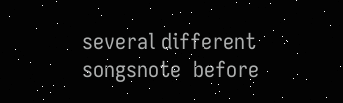several different songsnote  before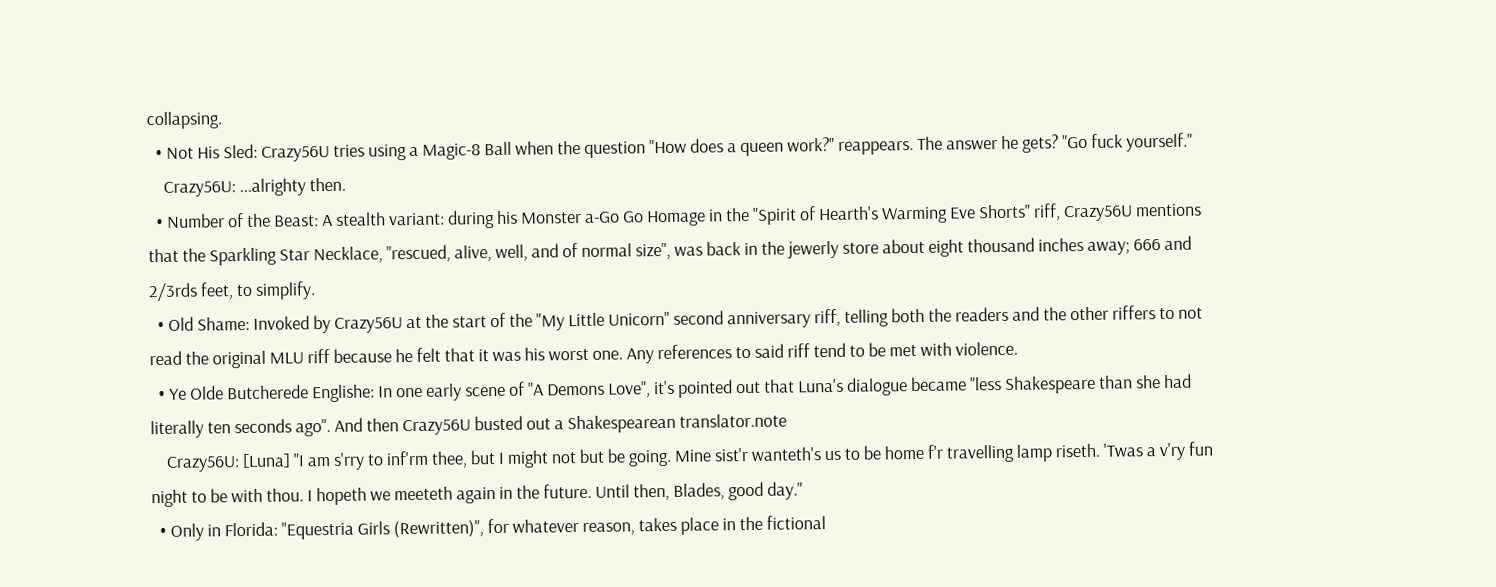collapsing.
  • Not His Sled: Crazy56U tries using a Magic-8 Ball when the question "How does a queen work?" reappears. The answer he gets? "Go fuck yourself."
    Crazy56U: ...alrighty then.
  • Number of the Beast: A stealth variant: during his Monster a-Go Go Homage in the "Spirit of Hearth's Warming Eve Shorts" riff, Crazy56U mentions that the Sparkling Star Necklace, "rescued, alive, well, and of normal size", was back in the jewerly store about eight thousand inches away; 666 and 2/3rds feet, to simplify.
  • Old Shame: Invoked by Crazy56U at the start of the "My Little Unicorn" second anniversary riff, telling both the readers and the other riffers to not read the original MLU riff because he felt that it was his worst one. Any references to said riff tend to be met with violence.
  • Ye Olde Butcherede Englishe: In one early scene of "A Demons Love", it's pointed out that Luna's dialogue became "less Shakespeare than she had literally ten seconds ago". And then Crazy56U busted out a Shakespearean translator.note
    Crazy56U: [Luna] "I am s'rry to inf'rm thee, but I might not but be going. Mine sist'r wanteth's us to be home f'r travelling lamp riseth. 'Twas a v'ry fun night to be with thou. I hopeth we meeteth again in the future. Until then, Blades, good day."
  • Only in Florida: "Equestria Girls (Rewritten)", for whatever reason, takes place in the fictional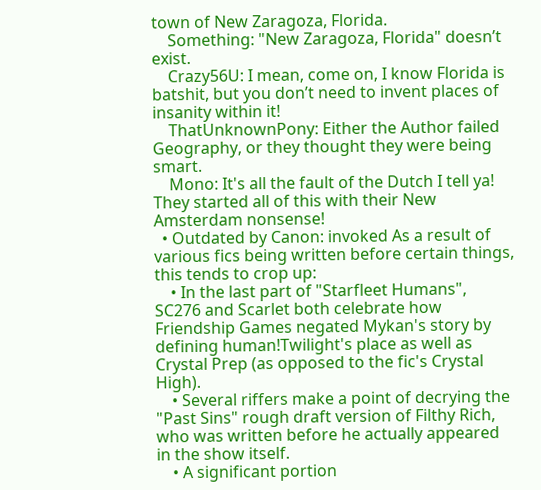town of New Zaragoza, Florida.
    Something: "New Zaragoza, Florida" doesn’t exist.
    Crazy56U: I mean, come on, I know Florida is batshit, but you don’t need to invent places of insanity within it!
    ThatUnknownPony: Either the Author failed Geography, or they thought they were being smart.
    Mono: It's all the fault of the Dutch I tell ya! They started all of this with their New Amsterdam nonsense!
  • Outdated by Canon: invoked As a result of various fics being written before certain things, this tends to crop up:
    • In the last part of "Starfleet Humans", SC276 and Scarlet both celebrate how Friendship Games negated Mykan's story by defining human!Twilight's place as well as Crystal Prep (as opposed to the fic's Crystal High).
    • Several riffers make a point of decrying the "Past Sins" rough draft version of Filthy Rich, who was written before he actually appeared in the show itself.
    • A significant portion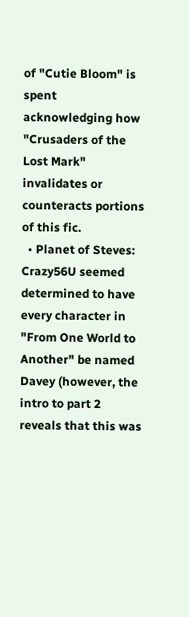of "Cutie Bloom" is spent acknowledging how "Crusaders of the Lost Mark" invalidates or counteracts portions of this fic.
  • Planet of Steves: Crazy56U seemed determined to have every character in "From One World to Another" be named Davey (however, the intro to part 2 reveals that this was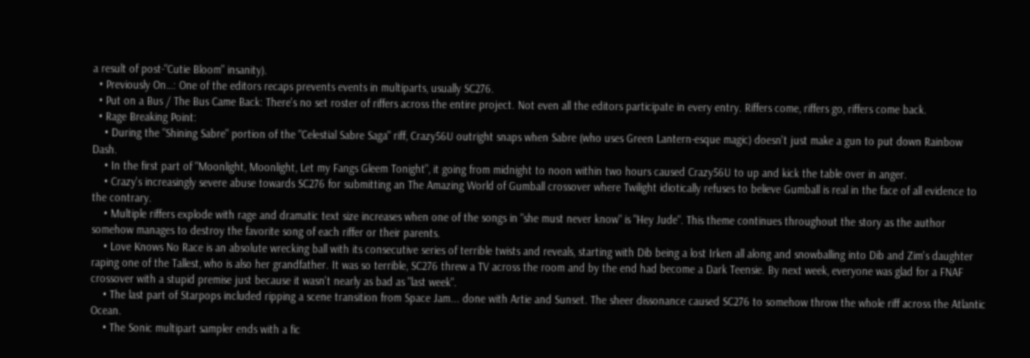a result of post-"Cutie Bloom" insanity).
  • Previously On…: One of the editors recaps prevents events in multiparts, usually SC276.
  • Put on a Bus / The Bus Came Back: There's no set roster of riffers across the entire project. Not even all the editors participate in every entry. Riffers come, riffers go, riffers come back.
  • Rage Breaking Point:
    • During the "Shining Sabre" portion of the "Celestial Sabre Saga" riff, Crazy56U outright snaps when Sabre (who uses Green Lantern-esque magic) doesn't just make a gun to put down Rainbow Dash.
    • In the first part of "Moonlight, Moonlight, Let my Fangs Gleem Tonight", it going from midnight to noon within two hours caused Crazy56U to up and kick the table over in anger.
    • Crazy's increasingly severe abuse towards SC276 for submitting an The Amazing World of Gumball crossover where Twilight idiotically refuses to believe Gumball is real in the face of all evidence to the contrary.
    • Multiple riffers explode with rage and dramatic text size increases when one of the songs in "she must never know" is "Hey Jude". This theme continues throughout the story as the author somehow manages to destroy the favorite song of each riffer or their parents.
    • Love Knows No Race is an absolute wrecking ball with its consecutive series of terrible twists and reveals, starting with Dib being a lost Irken all along and snowballing into Dib and Zim's daughter raping one of the Tallest, who is also her grandfather. It was so terrible, SC276 threw a TV across the room and by the end had become a Dark Teensie. By next week, everyone was glad for a FNAF crossover with a stupid premise just because it wasn't nearly as bad as "last week".
    • The last part of Starpops included ripping a scene transition from Space Jam... done with Artie and Sunset. The sheer dissonance caused SC276 to somehow throw the whole riff across the Atlantic Ocean.
    • The Sonic multipart sampler ends with a fic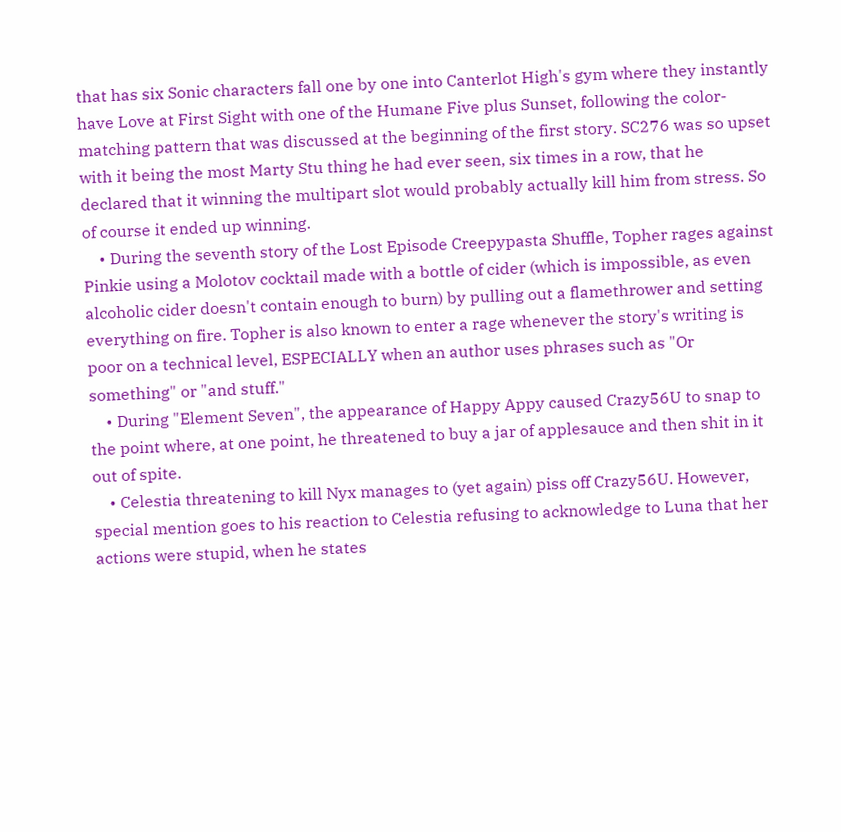that has six Sonic characters fall one by one into Canterlot High's gym where they instantly have Love at First Sight with one of the Humane Five plus Sunset, following the color-matching pattern that was discussed at the beginning of the first story. SC276 was so upset with it being the most Marty Stu thing he had ever seen, six times in a row, that he declared that it winning the multipart slot would probably actually kill him from stress. So of course it ended up winning.
    • During the seventh story of the Lost Episode Creepypasta Shuffle, Topher rages against Pinkie using a Molotov cocktail made with a bottle of cider (which is impossible, as even alcoholic cider doesn't contain enough to burn) by pulling out a flamethrower and setting everything on fire. Topher is also known to enter a rage whenever the story's writing is poor on a technical level, ESPECIALLY when an author uses phrases such as "Or something" or "and stuff."
    • During "Element Seven", the appearance of Happy Appy caused Crazy56U to snap to the point where, at one point, he threatened to buy a jar of applesauce and then shit in it out of spite.
    • Celestia threatening to kill Nyx manages to (yet again) piss off Crazy56U. However, special mention goes to his reaction to Celestia refusing to acknowledge to Luna that her actions were stupid, when he states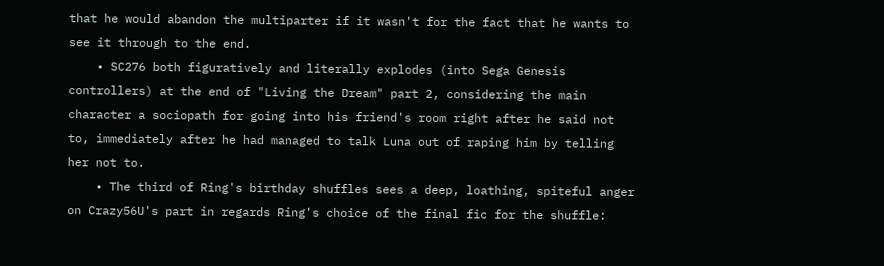that he would abandon the multiparter if it wasn't for the fact that he wants to see it through to the end.
    • SC276 both figuratively and literally explodes (into Sega Genesis controllers) at the end of "Living the Dream" part 2, considering the main character a sociopath for going into his friend's room right after he said not to, immediately after he had managed to talk Luna out of raping him by telling her not to.
    • The third of Ring's birthday shuffles sees a deep, loathing, spiteful anger on Crazy56U's part in regards Ring's choice of the final fic for the shuffle: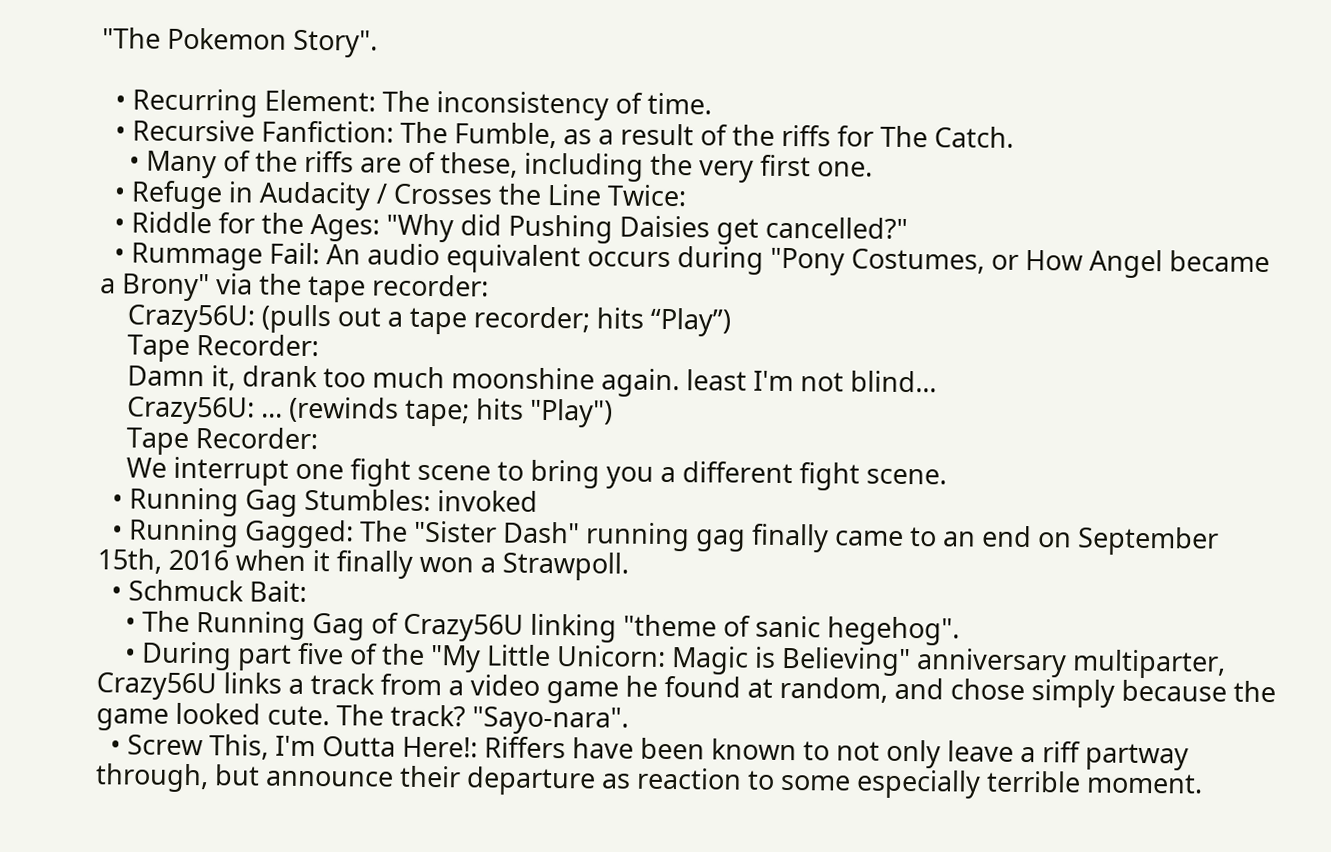"The Pokemon Story".

  • Recurring Element: The inconsistency of time.
  • Recursive Fanfiction: The Fumble, as a result of the riffs for The Catch.
    • Many of the riffs are of these, including the very first one.
  • Refuge in Audacity / Crosses the Line Twice:
  • Riddle for the Ages: "Why did Pushing Daisies get cancelled?"
  • Rummage Fail: An audio equivalent occurs during "Pony Costumes, or How Angel became a Brony" via the tape recorder:
    Crazy56U: (pulls out a tape recorder; hits “Play”)
    Tape Recorder:
    Damn it, drank too much moonshine again. least I'm not blind...
    Crazy56U: ... (rewinds tape; hits "Play")
    Tape Recorder:
    We interrupt one fight scene to bring you a different fight scene.
  • Running Gag Stumbles: invoked
  • Running Gagged: The "Sister Dash" running gag finally came to an end on September 15th, 2016 when it finally won a Strawpoll.
  • Schmuck Bait:
    • The Running Gag of Crazy56U linking "theme of sanic hegehog".
    • During part five of the "My Little Unicorn: Magic is Believing" anniversary multiparter, Crazy56U links a track from a video game he found at random, and chose simply because the game looked cute. The track? "Sayo-nara".
  • Screw This, I'm Outta Here!: Riffers have been known to not only leave a riff partway through, but announce their departure as reaction to some especially terrible moment.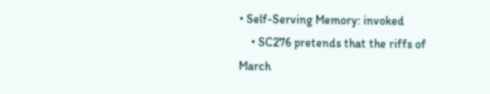• Self-Serving Memory: invoked
    • SC276 pretends that the riffs of March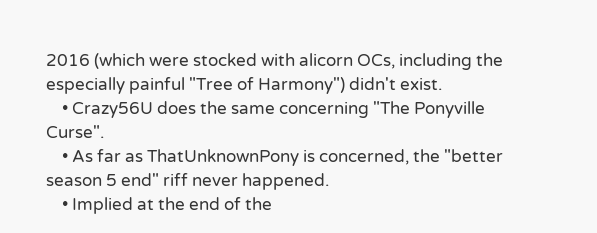2016 (which were stocked with alicorn OCs, including the especially painful "Tree of Harmony") didn't exist.
    • Crazy56U does the same concerning "The Ponyville Curse".
    • As far as ThatUnknownPony is concerned, the "better season 5 end" riff never happened.
    • Implied at the end of the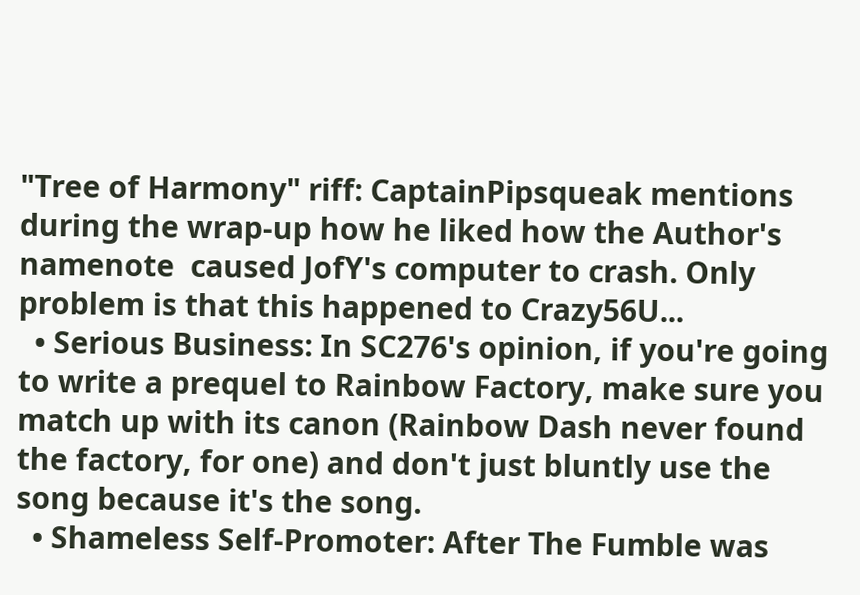"Tree of Harmony" riff: CaptainPipsqueak mentions during the wrap-up how he liked how the Author's namenote  caused JofY's computer to crash. Only problem is that this happened to Crazy56U...
  • Serious Business: In SC276's opinion, if you're going to write a prequel to Rainbow Factory, make sure you match up with its canon (Rainbow Dash never found the factory, for one) and don't just bluntly use the song because it's the song.
  • Shameless Self-Promoter: After The Fumble was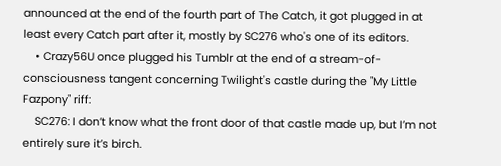announced at the end of the fourth part of The Catch, it got plugged in at least every Catch part after it, mostly by SC276 who's one of its editors.
    • Crazy56U once plugged his Tumblr at the end of a stream-of-consciousness tangent concerning Twilight's castle during the "My Little Fazpony" riff:
    SC276: I don’t know what the front door of that castle made up, but I’m not entirely sure it’s birch.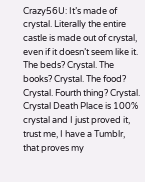Crazy56U: It’s made of crystal. Literally the entire castle is made out of crystal, even if it doesn’t seem like it. The beds? Crystal. The books? Crystal. The food? Crystal. Fourth thing? Crystal. Crystal Death Place is 100% crystal and I just proved it, trust me, I have a Tumblr, that proves my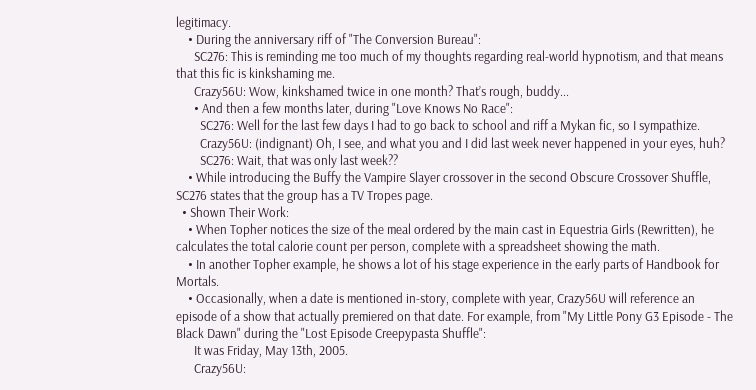legitimacy.
    • During the anniversary riff of "The Conversion Bureau":
      SC276: This is reminding me too much of my thoughts regarding real-world hypnotism, and that means that this fic is kinkshaming me.
      Crazy56U: Wow, kinkshamed twice in one month? That’s rough, buddy...
      • And then a few months later, during "Love Knows No Race":
        SC276: Well for the last few days I had to go back to school and riff a Mykan fic, so I sympathize.
        Crazy56U: (indignant) Oh, I see, and what you and I did last week never happened in your eyes, huh?
        SC276: Wait, that was only last week??
    • While introducing the Buffy the Vampire Slayer crossover in the second Obscure Crossover Shuffle, SC276 states that the group has a TV Tropes page.
  • Shown Their Work:
    • When Topher notices the size of the meal ordered by the main cast in Equestria Girls (Rewritten), he calculates the total calorie count per person, complete with a spreadsheet showing the math.
    • In another Topher example, he shows a lot of his stage experience in the early parts of Handbook for Mortals.
    • Occasionally, when a date is mentioned in-story, complete with year, Crazy56U will reference an episode of a show that actually premiered on that date. For example, from "My Little Pony G3 Episode - The Black Dawn" during the "Lost Episode Creepypasta Shuffle":
      It was Friday, May 13th, 2005.
      Crazy56U: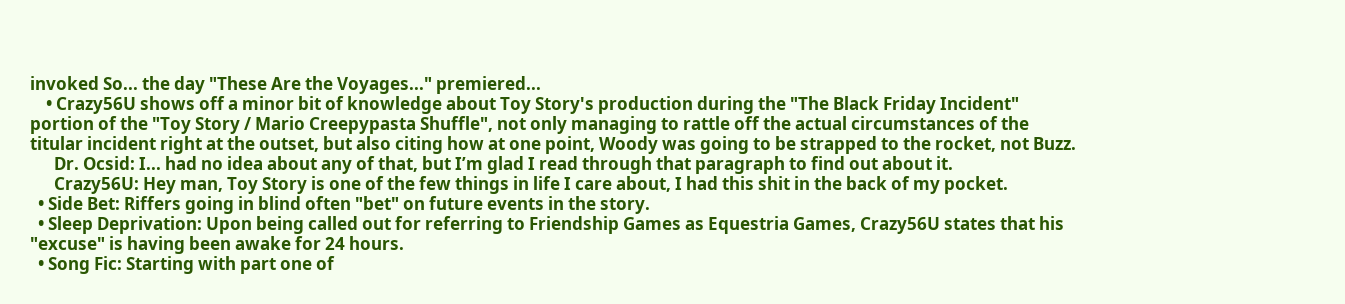invoked So... the day "These Are the Voyages..." premiered...
    • Crazy56U shows off a minor bit of knowledge about Toy Story's production during the "The Black Friday Incident" portion of the "Toy Story / Mario Creepypasta Shuffle", not only managing to rattle off the actual circumstances of the titular incident right at the outset, but also citing how at one point, Woody was going to be strapped to the rocket, not Buzz.
      Dr. Ocsid: I... had no idea about any of that, but I’m glad I read through that paragraph to find out about it.
      Crazy56U: Hey man, Toy Story is one of the few things in life I care about, I had this shit in the back of my pocket.
  • Side Bet: Riffers going in blind often "bet" on future events in the story.
  • Sleep Deprivation: Upon being called out for referring to Friendship Games as Equestria Games, Crazy56U states that his "excuse" is having been awake for 24 hours.
  • Song Fic: Starting with part one of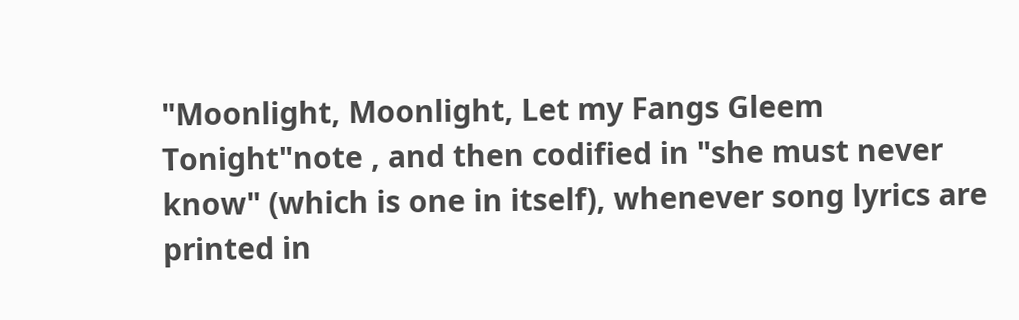"Moonlight, Moonlight, Let my Fangs Gleem Tonight"note , and then codified in "she must never know" (which is one in itself), whenever song lyrics are printed in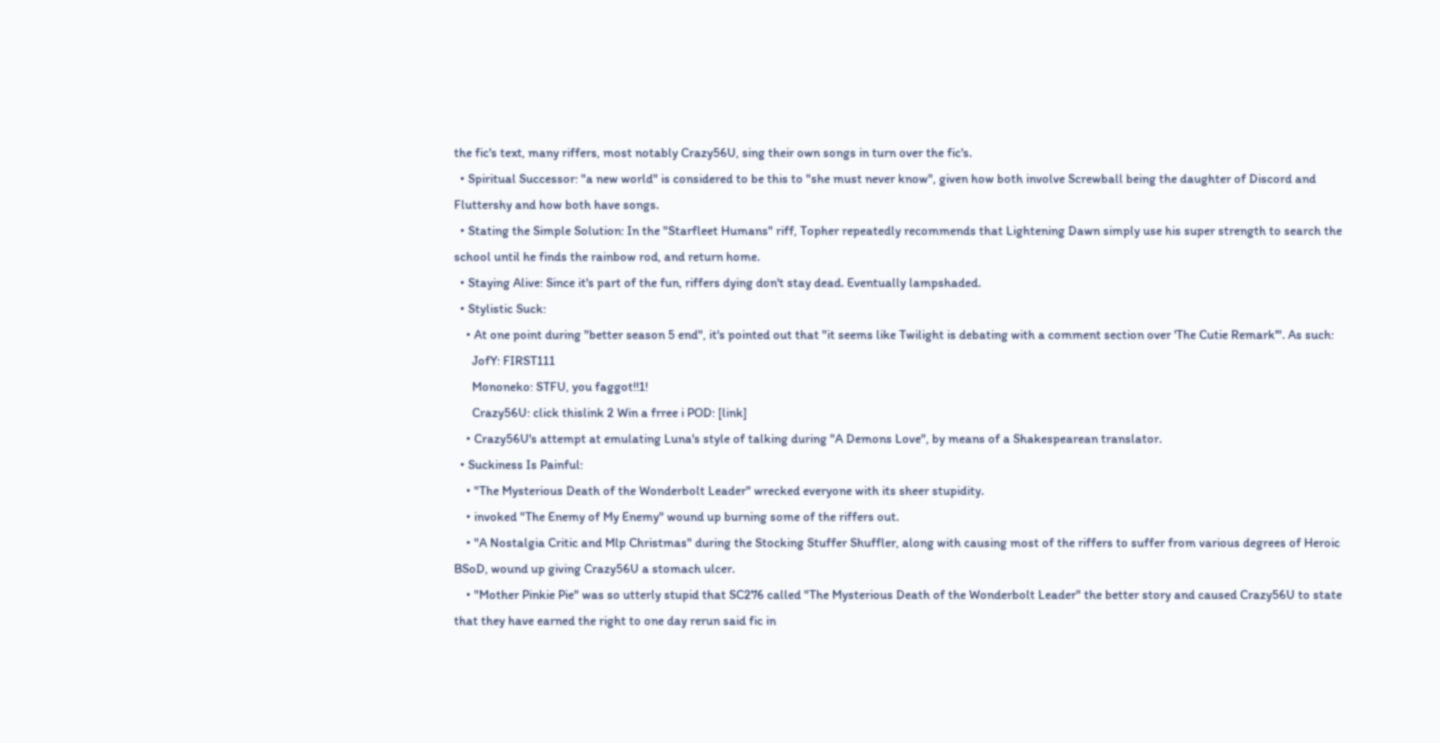the fic's text, many riffers, most notably Crazy56U, sing their own songs in turn over the fic's.
  • Spiritual Successor: "a new world" is considered to be this to "she must never know", given how both involve Screwball being the daughter of Discord and Fluttershy and how both have songs.
  • Stating the Simple Solution: In the "Starfleet Humans" riff, Topher repeatedly recommends that Lightening Dawn simply use his super strength to search the school until he finds the rainbow rod, and return home.
  • Staying Alive: Since it's part of the fun, riffers dying don't stay dead. Eventually lampshaded.
  • Stylistic Suck:
    • At one point during "better season 5 end", it's pointed out that "it seems like Twilight is debating with a comment section over 'The Cutie Remark'". As such:
      JofY: FIRST111
      Mononeko: STFU, you faggot!!1!
      Crazy56U: click thislink 2 Win a frree i POD: [link]
    • Crazy56U's attempt at emulating Luna's style of talking during "A Demons Love", by means of a Shakespearean translator.
  • Suckiness Is Painful:
    • "The Mysterious Death of the Wonderbolt Leader" wrecked everyone with its sheer stupidity.
    • invoked "The Enemy of My Enemy" wound up burning some of the riffers out.
    • "A Nostalgia Critic and Mlp Christmas" during the Stocking Stuffer Shuffler, along with causing most of the riffers to suffer from various degrees of Heroic BSoD, wound up giving Crazy56U a stomach ulcer.
    • "Mother Pinkie Pie" was so utterly stupid that SC276 called "The Mysterious Death of the Wonderbolt Leader" the better story and caused Crazy56U to state that they have earned the right to one day rerun said fic in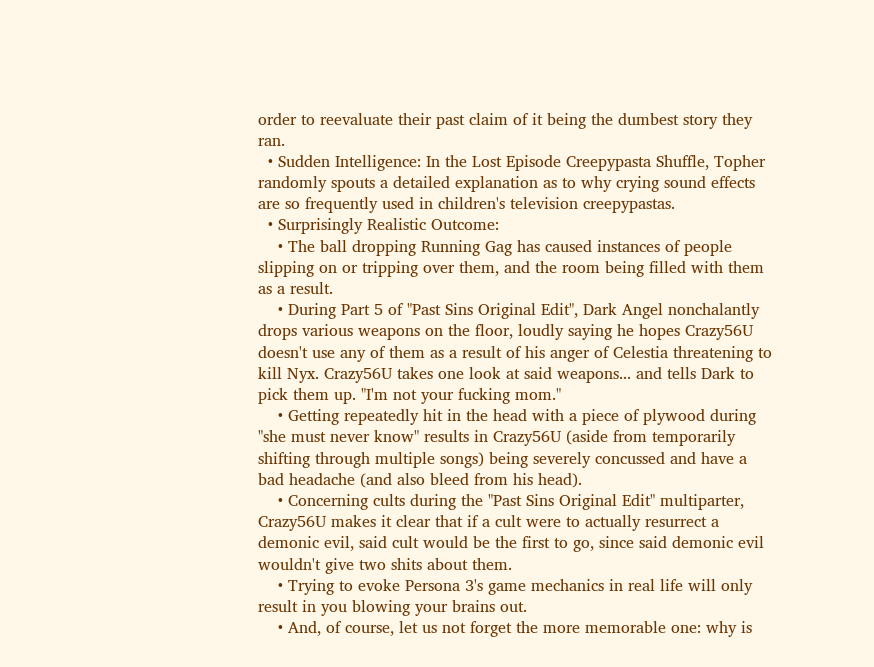order to reevaluate their past claim of it being the dumbest story they ran.
  • Sudden Intelligence: In the Lost Episode Creepypasta Shuffle, Topher randomly spouts a detailed explanation as to why crying sound effects are so frequently used in children's television creepypastas.
  • Surprisingly Realistic Outcome:
    • The ball dropping Running Gag has caused instances of people slipping on or tripping over them, and the room being filled with them as a result.
    • During Part 5 of "Past Sins Original Edit", Dark Angel nonchalantly drops various weapons on the floor, loudly saying he hopes Crazy56U doesn't use any of them as a result of his anger of Celestia threatening to kill Nyx. Crazy56U takes one look at said weapons... and tells Dark to pick them up. "I'm not your fucking mom."
    • Getting repeatedly hit in the head with a piece of plywood during "she must never know" results in Crazy56U (aside from temporarily shifting through multiple songs) being severely concussed and have a bad headache (and also bleed from his head).
    • Concerning cults during the "Past Sins Original Edit" multiparter, Crazy56U makes it clear that if a cult were to actually resurrect a demonic evil, said cult would be the first to go, since said demonic evil wouldn't give two shits about them.
    • Trying to evoke Persona 3's game mechanics in real life will only result in you blowing your brains out.
    • And, of course, let us not forget the more memorable one: why is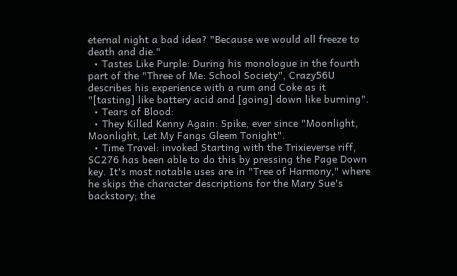eternal night a bad idea? "Because we would all freeze to death and die."
  • Tastes Like Purple: During his monologue in the fourth part of the "Three of Me: School Society", Crazy56U describes his experience with a rum and Coke as it "[tasting] like battery acid and [going] down like burning".
  • Tears of Blood:
  • They Killed Kenny Again: Spike, ever since "Moonlight, Moonlight, Let My Fangs Gleem Tonight".
  • Time Travel: invoked Starting with the Trixieverse riff, SC276 has been able to do this by pressing the Page Down key. It's most notable uses are in "Tree of Harmony," where he skips the character descriptions for the Mary Sue's backstory; the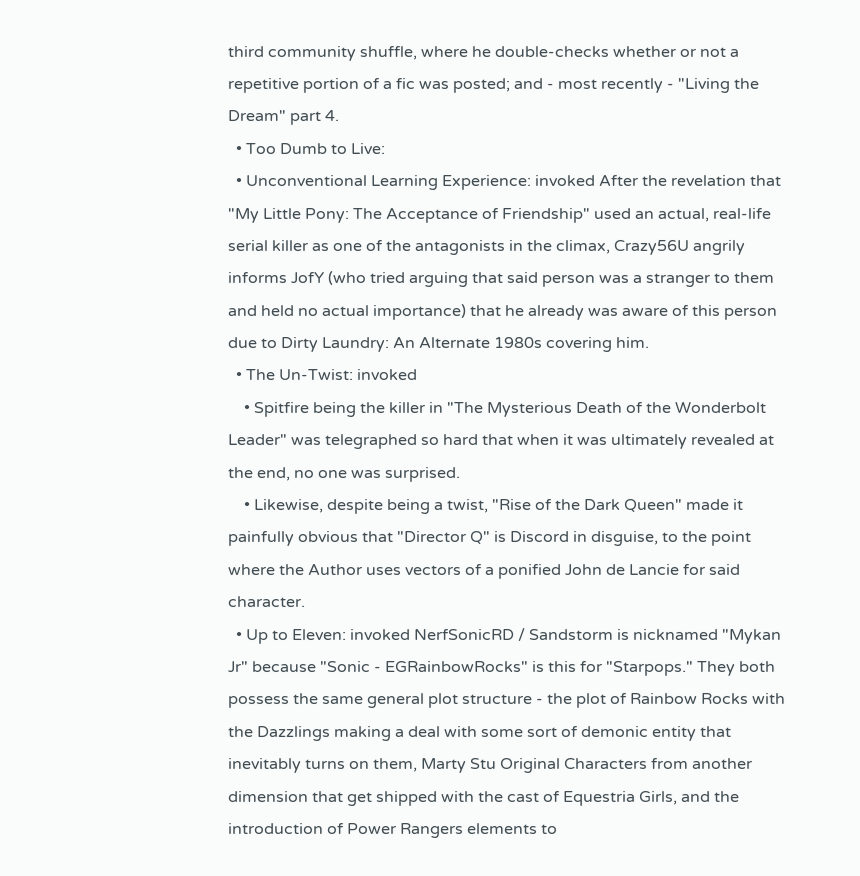third community shuffle, where he double-checks whether or not a repetitive portion of a fic was posted; and - most recently - "Living the Dream" part 4.
  • Too Dumb to Live:
  • Unconventional Learning Experience: invoked After the revelation that "My Little Pony: The Acceptance of Friendship" used an actual, real-life serial killer as one of the antagonists in the climax, Crazy56U angrily informs JofY (who tried arguing that said person was a stranger to them and held no actual importance) that he already was aware of this person due to Dirty Laundry: An Alternate 1980s covering him.
  • The Un-Twist: invoked
    • Spitfire being the killer in "The Mysterious Death of the Wonderbolt Leader" was telegraphed so hard that when it was ultimately revealed at the end, no one was surprised.
    • Likewise, despite being a twist, "Rise of the Dark Queen" made it painfully obvious that "Director Q" is Discord in disguise, to the point where the Author uses vectors of a ponified John de Lancie for said character.
  • Up to Eleven: invoked NerfSonicRD / Sandstorm is nicknamed "Mykan Jr" because "Sonic - EGRainbowRocks" is this for "Starpops." They both possess the same general plot structure - the plot of Rainbow Rocks with the Dazzlings making a deal with some sort of demonic entity that inevitably turns on them, Marty Stu Original Characters from another dimension that get shipped with the cast of Equestria Girls, and the introduction of Power Rangers elements to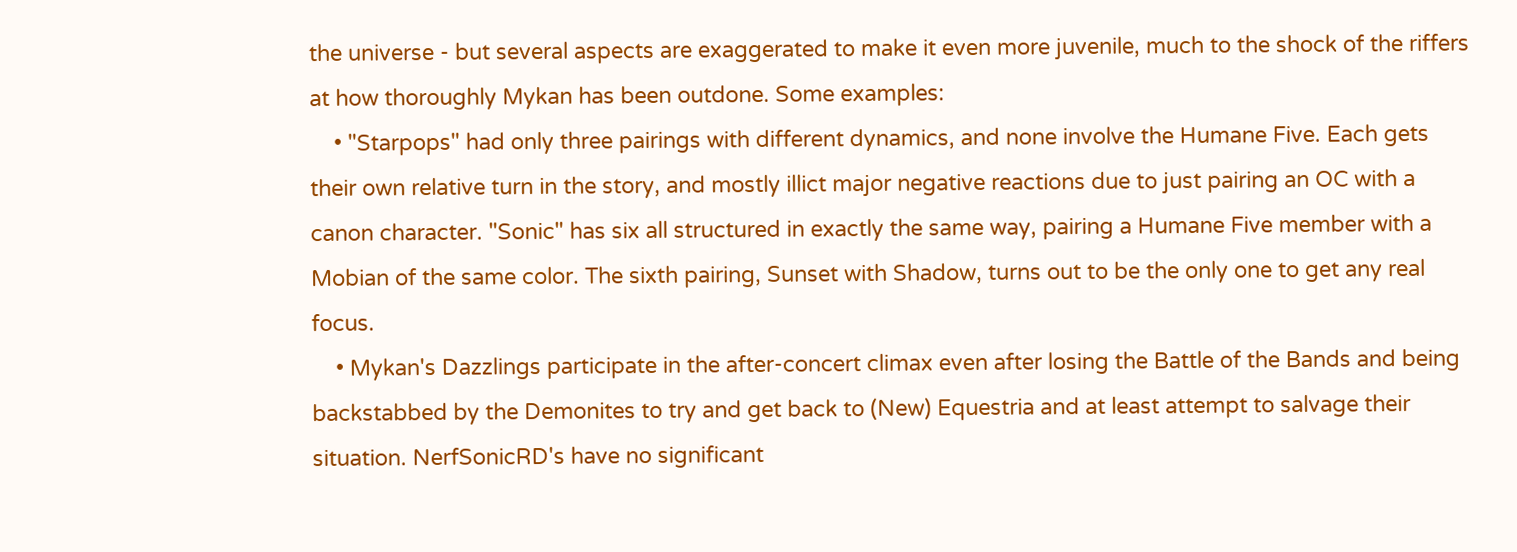the universe - but several aspects are exaggerated to make it even more juvenile, much to the shock of the riffers at how thoroughly Mykan has been outdone. Some examples:
    • "Starpops" had only three pairings with different dynamics, and none involve the Humane Five. Each gets their own relative turn in the story, and mostly illict major negative reactions due to just pairing an OC with a canon character. "Sonic" has six all structured in exactly the same way, pairing a Humane Five member with a Mobian of the same color. The sixth pairing, Sunset with Shadow, turns out to be the only one to get any real focus.
    • Mykan's Dazzlings participate in the after-concert climax even after losing the Battle of the Bands and being backstabbed by the Demonites to try and get back to (New) Equestria and at least attempt to salvage their situation. NerfSonicRD's have no significant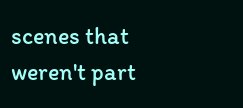scenes that weren't part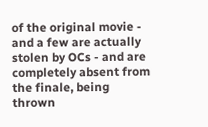of the original movie - and a few are actually stolen by OCs - and are completely absent from the finale, being thrown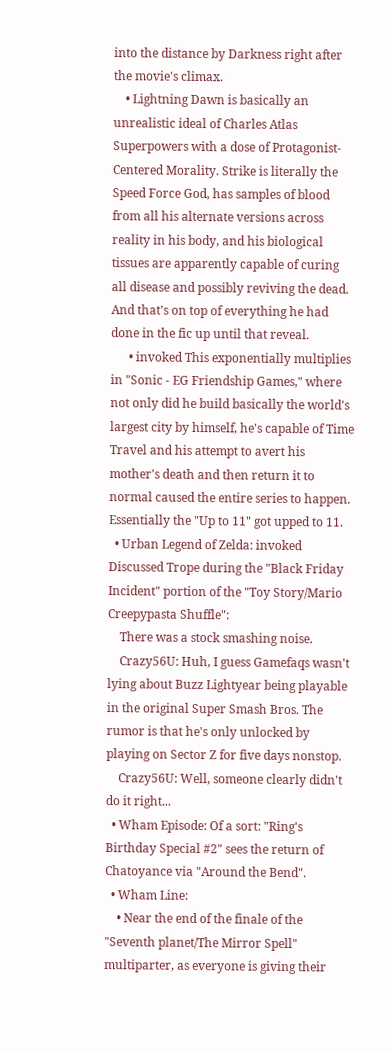into the distance by Darkness right after the movie's climax.
    • Lightning Dawn is basically an unrealistic ideal of Charles Atlas Superpowers with a dose of Protagonist-Centered Morality. Strike is literally the Speed Force God, has samples of blood from all his alternate versions across reality in his body, and his biological tissues are apparently capable of curing all disease and possibly reviving the dead. And that's on top of everything he had done in the fic up until that reveal.
      • invoked This exponentially multiplies in "Sonic - EG Friendship Games," where not only did he build basically the world's largest city by himself, he's capable of Time Travel and his attempt to avert his mother's death and then return it to normal caused the entire series to happen. Essentially the "Up to 11" got upped to 11.
  • Urban Legend of Zelda: invoked Discussed Trope during the "Black Friday Incident" portion of the "Toy Story/Mario Creepypasta Shuffle":
    There was a stock smashing noise.
    Crazy56U: Huh, I guess Gamefaqs wasn't lying about Buzz Lightyear being playable in the original Super Smash Bros. The rumor is that he's only unlocked by playing on Sector Z for five days nonstop.
    Crazy56U: Well, someone clearly didn't do it right...
  • Wham Episode: Of a sort: "Ring's Birthday Special #2" sees the return of Chatoyance via "Around the Bend".
  • Wham Line:
    • Near the end of the finale of the "Seventh planet/The Mirror Spell" multiparter, as everyone is giving their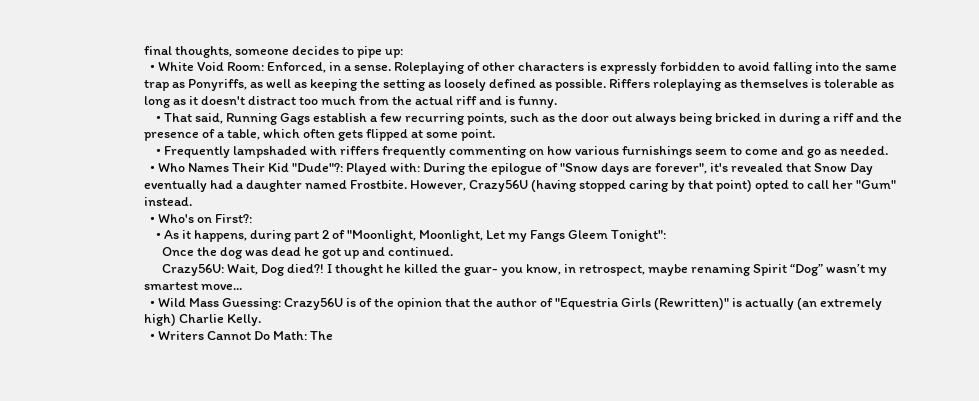final thoughts, someone decides to pipe up:
  • White Void Room: Enforced, in a sense. Roleplaying of other characters is expressly forbidden to avoid falling into the same trap as Ponyriffs, as well as keeping the setting as loosely defined as possible. Riffers roleplaying as themselves is tolerable as long as it doesn't distract too much from the actual riff and is funny.
    • That said, Running Gags establish a few recurring points, such as the door out always being bricked in during a riff and the presence of a table, which often gets flipped at some point.
    • Frequently lampshaded with riffers frequently commenting on how various furnishings seem to come and go as needed.
  • Who Names Their Kid "Dude"?: Played with: During the epilogue of "Snow days are forever", it's revealed that Snow Day eventually had a daughter named Frostbite. However, Crazy56U (having stopped caring by that point) opted to call her "Gum" instead.
  • Who's on First?:
    • As it happens, during part 2 of "Moonlight, Moonlight, Let my Fangs Gleem Tonight":
      Once the dog was dead he got up and continued.
      Crazy56U: Wait, Dog died?! I thought he killed the guar- you know, in retrospect, maybe renaming Spirit “Dog” wasn’t my smartest move...
  • Wild Mass Guessing: Crazy56U is of the opinion that the author of "Equestria Girls (Rewritten)" is actually (an extremely high) Charlie Kelly.
  • Writers Cannot Do Math: The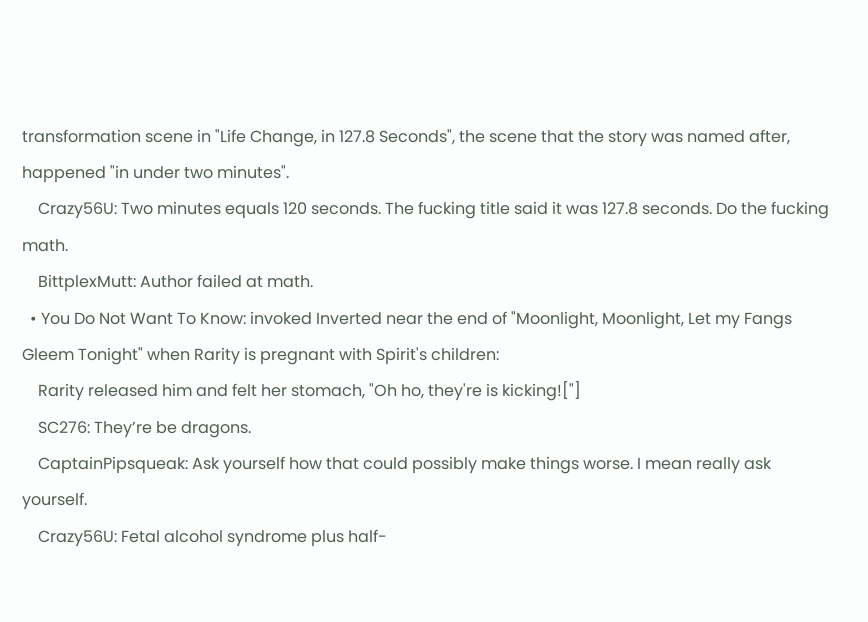transformation scene in "Life Change, in 127.8 Seconds", the scene that the story was named after, happened "in under two minutes".
    Crazy56U: Two minutes equals 120 seconds. The fucking title said it was 127.8 seconds. Do the fucking math.
    BittplexMutt: Author failed at math.
  • You Do Not Want To Know: invoked Inverted near the end of "Moonlight, Moonlight, Let my Fangs Gleem Tonight" when Rarity is pregnant with Spirit's children:
    Rarity released him and felt her stomach, "Oh ho, they're is kicking!["]
    SC276: They’re be dragons.
    CaptainPipsqueak: Ask yourself how that could possibly make things worse. I mean really ask yourself.
    Crazy56U: Fetal alcohol syndrome plus half-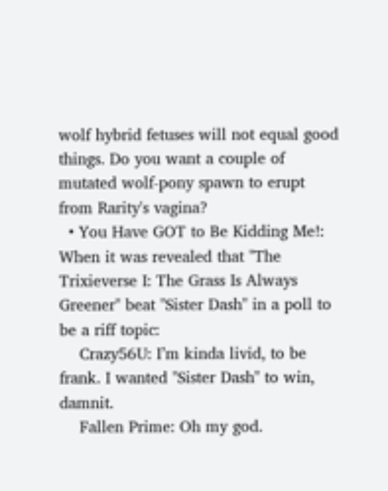wolf hybrid fetuses will not equal good things. Do you want a couple of mutated wolf-pony spawn to erupt from Rarity's vagina?
  • You Have GOT to Be Kidding Me!: When it was revealed that "The Trixieverse I: The Grass Is Always Greener" beat "Sister Dash" in a poll to be a riff topic:
    Crazy56U: I’m kinda livid, to be frank. I wanted "Sister Dash" to win, damnit.
    Fallen Prime: Oh my god.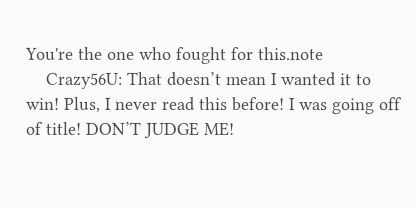You're the one who fought for this.note
    Crazy56U: That doesn’t mean I wanted it to win! Plus, I never read this before! I was going off of title! DON’T JUDGE ME!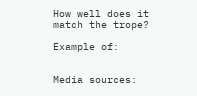How well does it match the trope?

Example of:


Media sources: